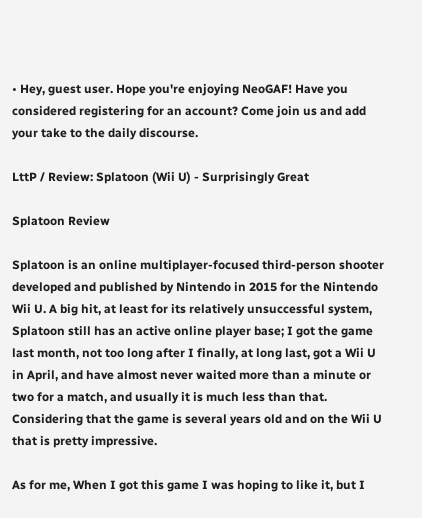• Hey, guest user. Hope you're enjoying NeoGAF! Have you considered registering for an account? Come join us and add your take to the daily discourse.

LttP / Review: Splatoon (Wii U) - Surprisingly Great

Splatoon Review

Splatoon is an online multiplayer-focused third-person shooter developed and published by Nintendo in 2015 for the Nintendo Wii U. A big hit, at least for its relatively unsuccessful system, Splatoon still has an active online player base; I got the game last month, not too long after I finally, at long last, got a Wii U in April, and have almost never waited more than a minute or two for a match, and usually it is much less than that. Considering that the game is several years old and on the Wii U that is pretty impressive.

As for me, When I got this game I was hoping to like it, but I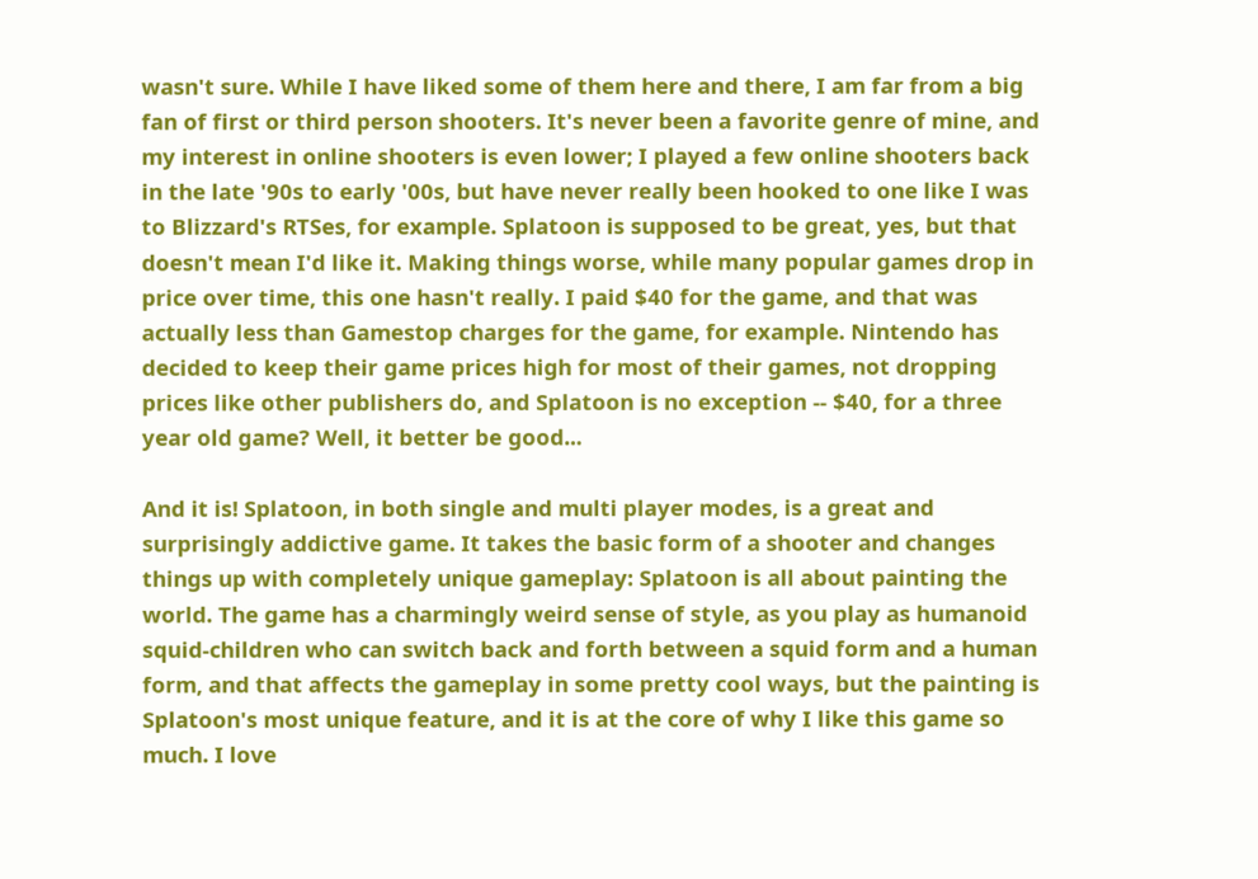wasn't sure. While I have liked some of them here and there, I am far from a big fan of first or third person shooters. It's never been a favorite genre of mine, and my interest in online shooters is even lower; I played a few online shooters back in the late '90s to early '00s, but have never really been hooked to one like I was to Blizzard's RTSes, for example. Splatoon is supposed to be great, yes, but that doesn't mean I'd like it. Making things worse, while many popular games drop in price over time, this one hasn't really. I paid $40 for the game, and that was actually less than Gamestop charges for the game, for example. Nintendo has decided to keep their game prices high for most of their games, not dropping prices like other publishers do, and Splatoon is no exception -- $40, for a three year old game? Well, it better be good...

And it is! Splatoon, in both single and multi player modes, is a great and surprisingly addictive game. It takes the basic form of a shooter and changes things up with completely unique gameplay: Splatoon is all about painting the world. The game has a charmingly weird sense of style, as you play as humanoid squid-children who can switch back and forth between a squid form and a human form, and that affects the gameplay in some pretty cool ways, but the painting is Splatoon's most unique feature, and it is at the core of why I like this game so much. I love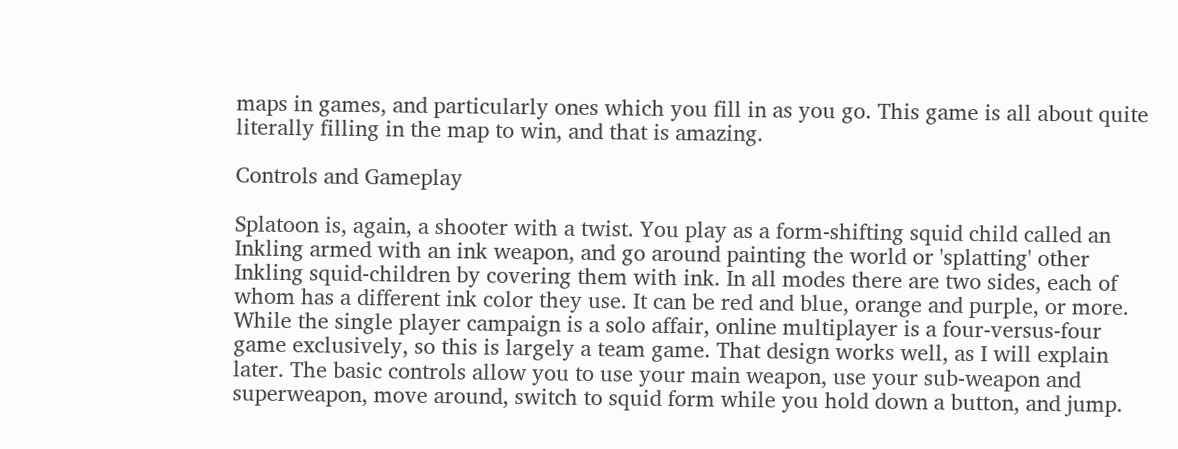maps in games, and particularly ones which you fill in as you go. This game is all about quite literally filling in the map to win, and that is amazing.

Controls and Gameplay

Splatoon is, again, a shooter with a twist. You play as a form-shifting squid child called an Inkling armed with an ink weapon, and go around painting the world or 'splatting' other Inkling squid-children by covering them with ink. In all modes there are two sides, each of whom has a different ink color they use. It can be red and blue, orange and purple, or more. While the single player campaign is a solo affair, online multiplayer is a four-versus-four game exclusively, so this is largely a team game. That design works well, as I will explain later. The basic controls allow you to use your main weapon, use your sub-weapon and superweapon, move around, switch to squid form while you hold down a button, and jump.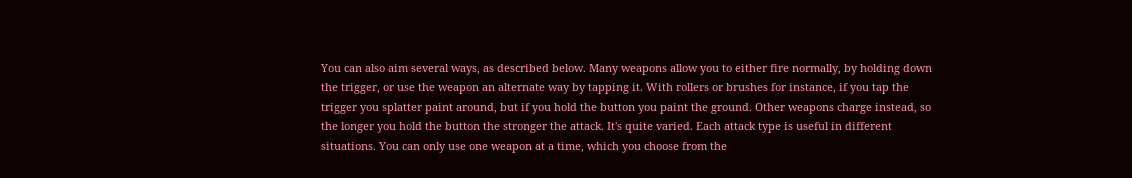You can also aim several ways, as described below. Many weapons allow you to either fire normally, by holding down the trigger, or use the weapon an alternate way by tapping it. With rollers or brushes for instance, if you tap the trigger you splatter paint around, but if you hold the button you paint the ground. Other weapons charge instead, so the longer you hold the button the stronger the attack. It's quite varied. Each attack type is useful in different situations. You can only use one weapon at a time, which you choose from the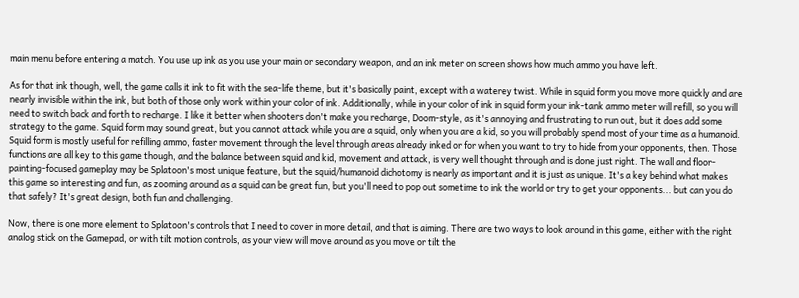main menu before entering a match. You use up ink as you use your main or secondary weapon, and an ink meter on screen shows how much ammo you have left.

As for that ink though, well, the game calls it ink to fit with the sea-life theme, but it's basically paint, except with a waterey twist. While in squid form you move more quickly and are nearly invisible within the ink, but both of those only work within your color of ink. Additionally, while in your color of ink in squid form your ink-tank ammo meter will refill, so you will need to switch back and forth to recharge. I like it better when shooters don't make you recharge, Doom-style, as it's annoying and frustrating to run out, but it does add some strategy to the game. Squid form may sound great, but you cannot attack while you are a squid, only when you are a kid, so you will probably spend most of your time as a humanoid. Squid form is mostly useful for refilling ammo, faster movement through the level through areas already inked or for when you want to try to hide from your opponents, then. Those functions are all key to this game though, and the balance between squid and kid, movement and attack, is very well thought through and is done just right. The wall and floor-painting-focused gameplay may be Splatoon's most unique feature, but the squid/humanoid dichotomy is nearly as important and it is just as unique. It's a key behind what makes this game so interesting and fun, as zooming around as a squid can be great fun, but you'll need to pop out sometime to ink the world or try to get your opponents... but can you do that safely? It's great design, both fun and challenging.

Now, there is one more element to Splatoon's controls that I need to cover in more detail, and that is aiming. There are two ways to look around in this game, either with the right analog stick on the Gamepad, or with tilt motion controls, as your view will move around as you move or tilt the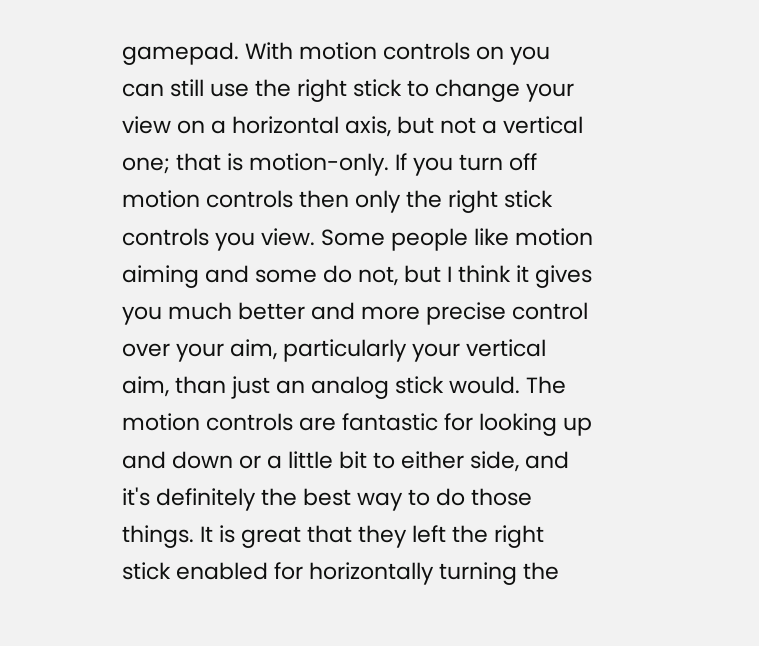gamepad. With motion controls on you can still use the right stick to change your view on a horizontal axis, but not a vertical one; that is motion-only. If you turn off motion controls then only the right stick controls you view. Some people like motion aiming and some do not, but I think it gives you much better and more precise control over your aim, particularly your vertical aim, than just an analog stick would. The motion controls are fantastic for looking up and down or a little bit to either side, and it's definitely the best way to do those things. It is great that they left the right stick enabled for horizontally turning the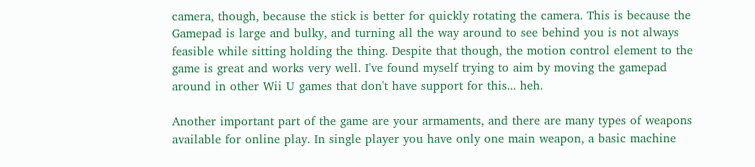camera, though, because the stick is better for quickly rotating the camera. This is because the Gamepad is large and bulky, and turning all the way around to see behind you is not always feasible while sitting holding the thing. Despite that though, the motion control element to the game is great and works very well. I've found myself trying to aim by moving the gamepad around in other Wii U games that don't have support for this... heh.

Another important part of the game are your armaments, and there are many types of weapons available for online play. In single player you have only one main weapon, a basic machine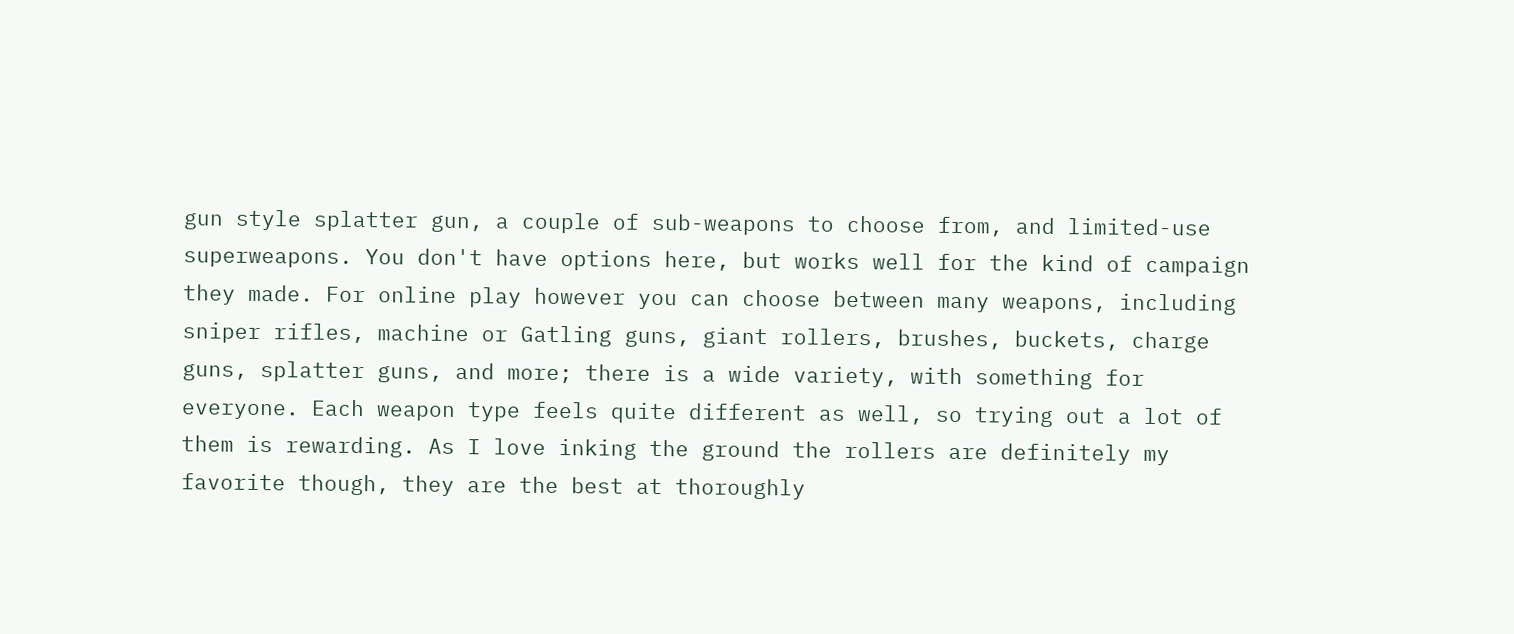gun style splatter gun, a couple of sub-weapons to choose from, and limited-use superweapons. You don't have options here, but works well for the kind of campaign they made. For online play however you can choose between many weapons, including sniper rifles, machine or Gatling guns, giant rollers, brushes, buckets, charge guns, splatter guns, and more; there is a wide variety, with something for everyone. Each weapon type feels quite different as well, so trying out a lot of them is rewarding. As I love inking the ground the rollers are definitely my favorite though, they are the best at thoroughly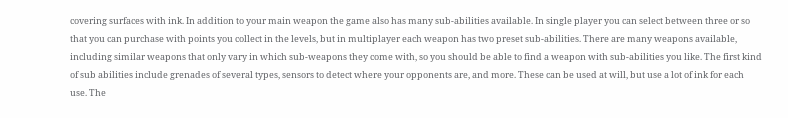covering surfaces with ink. In addition to your main weapon the game also has many sub-abilities available. In single player you can select between three or so that you can purchase with points you collect in the levels, but in multiplayer each weapon has two preset sub-abilities. There are many weapons available, including similar weapons that only vary in which sub-weapons they come with, so you should be able to find a weapon with sub-abilities you like. The first kind of sub abilities include grenades of several types, sensors to detect where your opponents are, and more. These can be used at will, but use a lot of ink for each use. The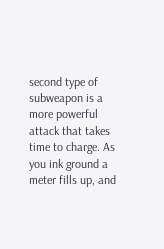second type of subweapon is a more powerful attack that takes time to charge. As you ink ground a meter fills up, and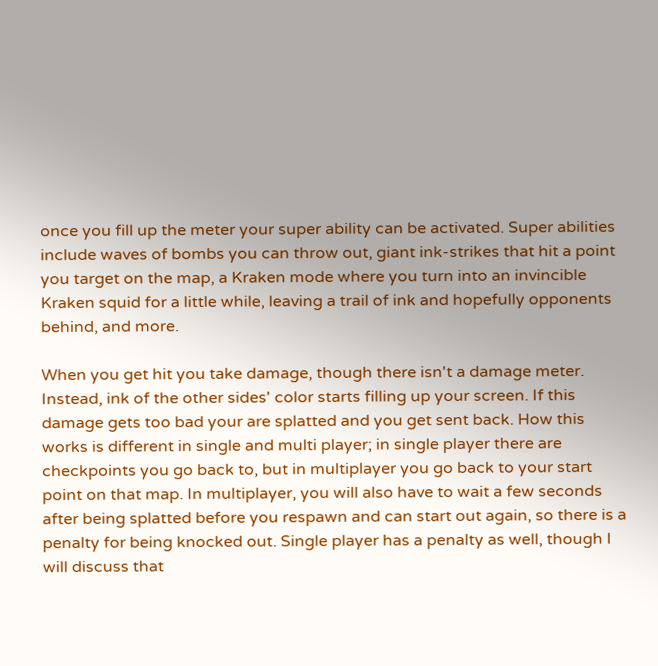once you fill up the meter your super ability can be activated. Super abilities include waves of bombs you can throw out, giant ink-strikes that hit a point you target on the map, a Kraken mode where you turn into an invincible Kraken squid for a little while, leaving a trail of ink and hopefully opponents behind, and more.

When you get hit you take damage, though there isn't a damage meter. Instead, ink of the other sides' color starts filling up your screen. If this damage gets too bad your are splatted and you get sent back. How this works is different in single and multi player; in single player there are checkpoints you go back to, but in multiplayer you go back to your start point on that map. In multiplayer, you will also have to wait a few seconds after being splatted before you respawn and can start out again, so there is a penalty for being knocked out. Single player has a penalty as well, though I will discuss that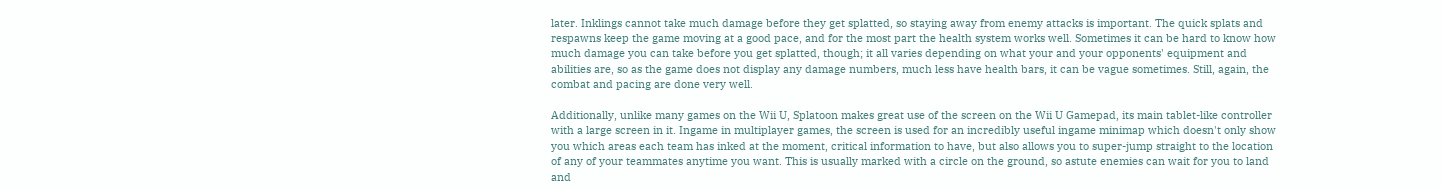later. Inklings cannot take much damage before they get splatted, so staying away from enemy attacks is important. The quick splats and respawns keep the game moving at a good pace, and for the most part the health system works well. Sometimes it can be hard to know how much damage you can take before you get splatted, though; it all varies depending on what your and your opponents' equipment and abilities are, so as the game does not display any damage numbers, much less have health bars, it can be vague sometimes. Still, again, the combat and pacing are done very well.

Additionally, unlike many games on the Wii U, Splatoon makes great use of the screen on the Wii U Gamepad, its main tablet-like controller with a large screen in it. Ingame in multiplayer games, the screen is used for an incredibly useful ingame minimap which doesn't only show you which areas each team has inked at the moment, critical information to have, but also allows you to super-jump straight to the location of any of your teammates anytime you want. This is usually marked with a circle on the ground, so astute enemies can wait for you to land and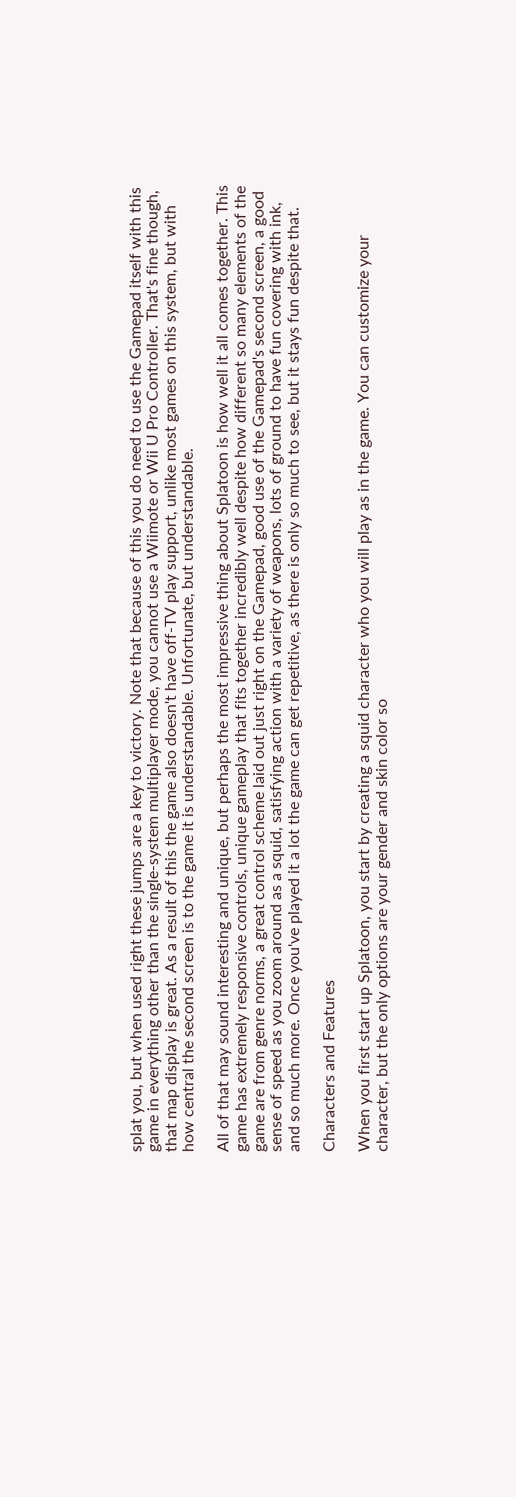splat you, but when used right these jumps are a key to victory. Note that because of this you do need to use the Gamepad itself with this game in everything other than the single-system multiplayer mode, you cannot use a Wiimote or Wii U Pro Controller. That's fine though, that map display is great. As a result of this the game also doesn't have off-TV play support, unlike most games on this system, but with how central the second screen is to the game it is understandable. Unfortunate, but understandable.

All of that may sound interesting and unique, but perhaps the most impressive thing about Splatoon is how well it all comes together. This game has extremely responsive controls, unique gameplay that fits together incredibly well despite how different so many elements of the game are from genre norms, a great control scheme laid out just right on the Gamepad, good use of the Gamepad's second screen, a good sense of speed as you zoom around as a squid, satisfying action with a variety of weapons, lots of ground to have fun covering with ink, and so much more. Once you've played it a lot the game can get repetitive, as there is only so much to see, but it stays fun despite that.

Characters and Features

When you first start up Splatoon, you start by creating a squid character who you will play as in the game. You can customize your character, but the only options are your gender and skin color so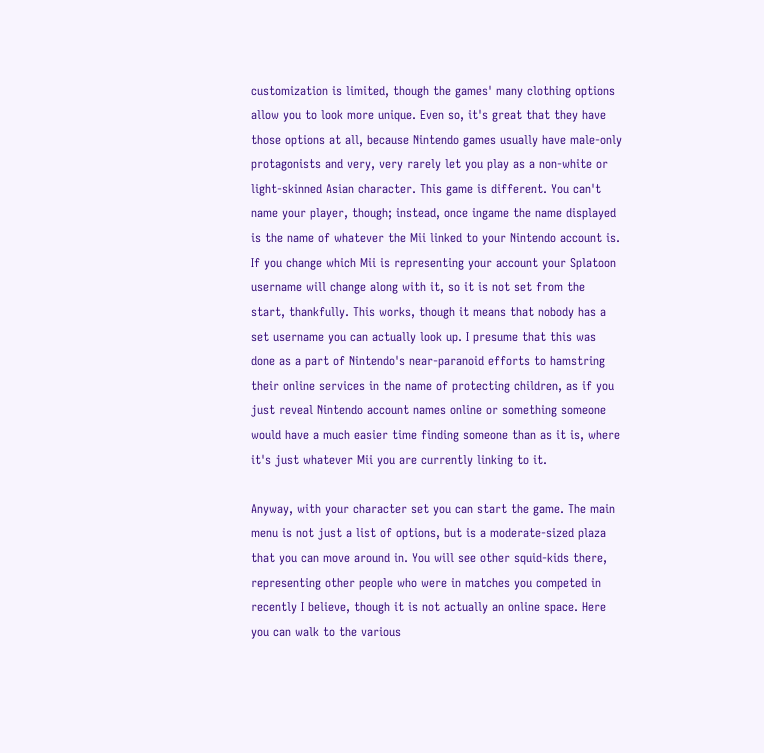customization is limited, though the games' many clothing options allow you to look more unique. Even so, it's great that they have those options at all, because Nintendo games usually have male-only protagonists and very, very rarely let you play as a non-white or light-skinned Asian character. This game is different. You can't name your player, though; instead, once ingame the name displayed is the name of whatever the Mii linked to your Nintendo account is. If you change which Mii is representing your account your Splatoon username will change along with it, so it is not set from the start, thankfully. This works, though it means that nobody has a set username you can actually look up. I presume that this was done as a part of Nintendo's near-paranoid efforts to hamstring their online services in the name of protecting children, as if you just reveal Nintendo account names online or something someone would have a much easier time finding someone than as it is, where it's just whatever Mii you are currently linking to it.

Anyway, with your character set you can start the game. The main menu is not just a list of options, but is a moderate-sized plaza that you can move around in. You will see other squid-kids there, representing other people who were in matches you competed in recently I believe, though it is not actually an online space. Here you can walk to the various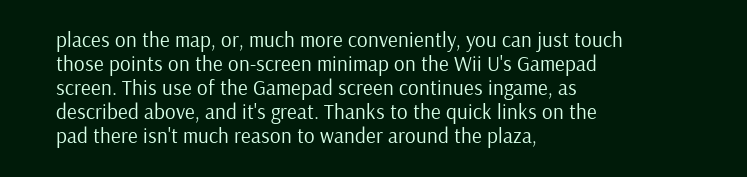places on the map, or, much more conveniently, you can just touch those points on the on-screen minimap on the Wii U's Gamepad screen. This use of the Gamepad screen continues ingame, as described above, and it's great. Thanks to the quick links on the pad there isn't much reason to wander around the plaza,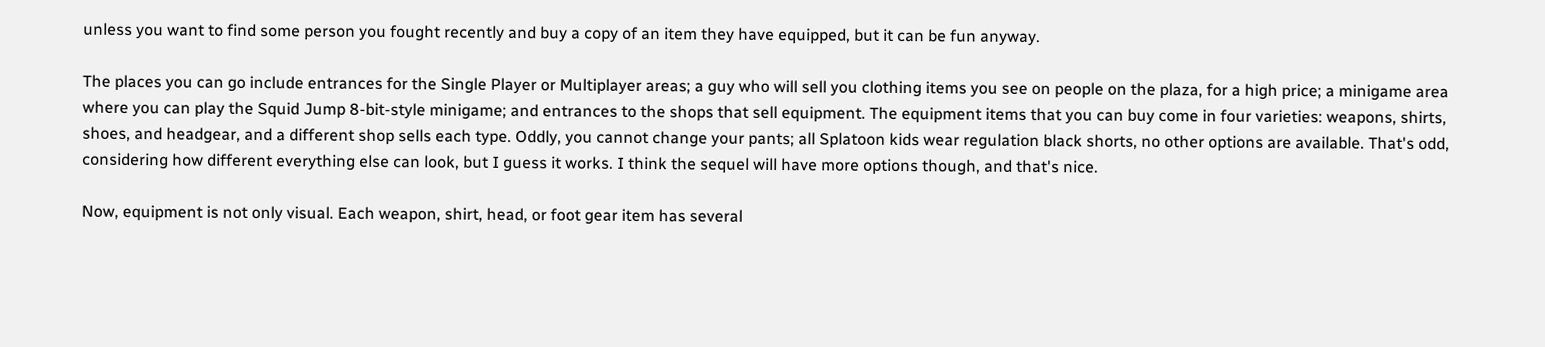unless you want to find some person you fought recently and buy a copy of an item they have equipped, but it can be fun anyway.

The places you can go include entrances for the Single Player or Multiplayer areas; a guy who will sell you clothing items you see on people on the plaza, for a high price; a minigame area where you can play the Squid Jump 8-bit-style minigame; and entrances to the shops that sell equipment. The equipment items that you can buy come in four varieties: weapons, shirts, shoes, and headgear, and a different shop sells each type. Oddly, you cannot change your pants; all Splatoon kids wear regulation black shorts, no other options are available. That's odd, considering how different everything else can look, but I guess it works. I think the sequel will have more options though, and that's nice.

Now, equipment is not only visual. Each weapon, shirt, head, or foot gear item has several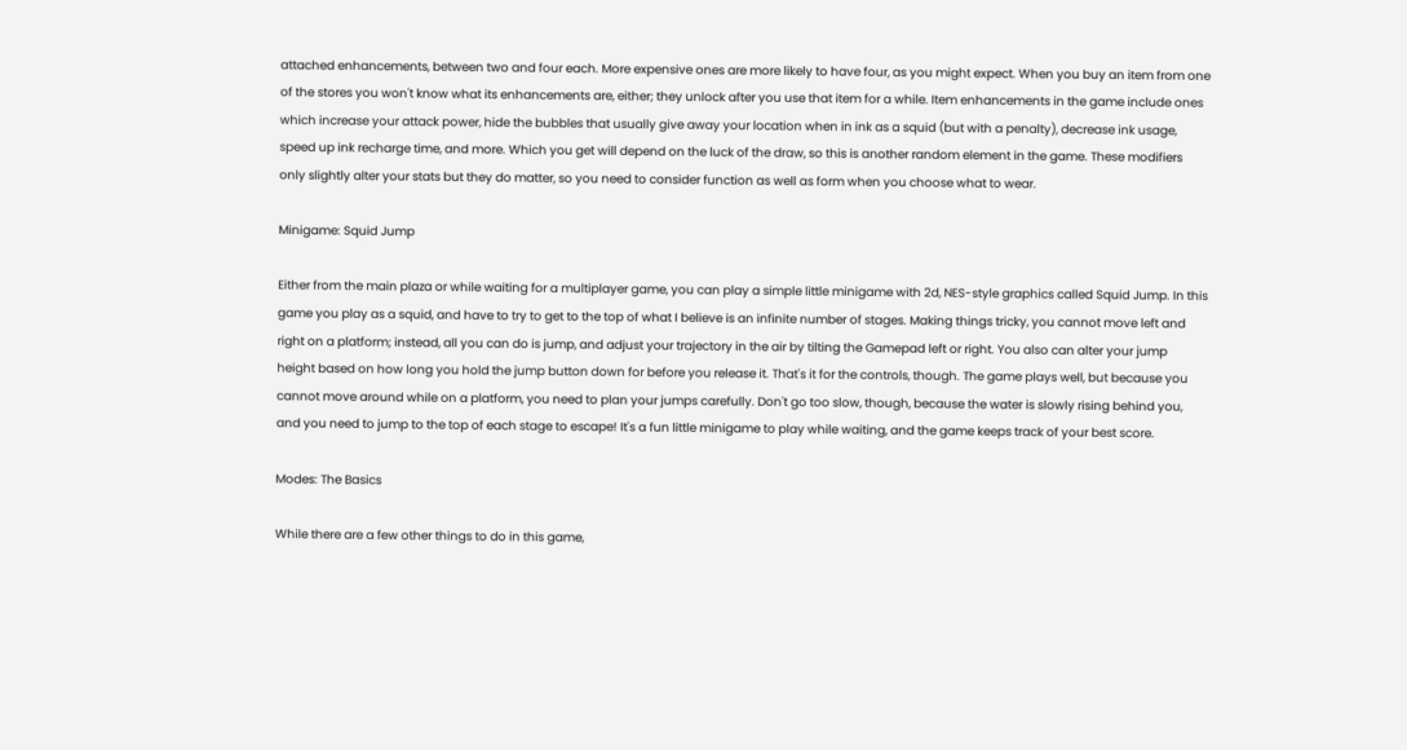attached enhancements, between two and four each. More expensive ones are more likely to have four, as you might expect. When you buy an item from one of the stores you won't know what its enhancements are, either; they unlock after you use that item for a while. Item enhancements in the game include ones which increase your attack power, hide the bubbles that usually give away your location when in ink as a squid (but with a penalty), decrease ink usage, speed up ink recharge time, and more. Which you get will depend on the luck of the draw, so this is another random element in the game. These modifiers only slightly alter your stats but they do matter, so you need to consider function as well as form when you choose what to wear.

Minigame: Squid Jump

Either from the main plaza or while waiting for a multiplayer game, you can play a simple little minigame with 2d, NES-style graphics called Squid Jump. In this game you play as a squid, and have to try to get to the top of what I believe is an infinite number of stages. Making things tricky, you cannot move left and right on a platform; instead, all you can do is jump, and adjust your trajectory in the air by tilting the Gamepad left or right. You also can alter your jump height based on how long you hold the jump button down for before you release it. That's it for the controls, though. The game plays well, but because you cannot move around while on a platform, you need to plan your jumps carefully. Don't go too slow, though, because the water is slowly rising behind you, and you need to jump to the top of each stage to escape! It's a fun little minigame to play while waiting, and the game keeps track of your best score.

Modes: The Basics

While there are a few other things to do in this game,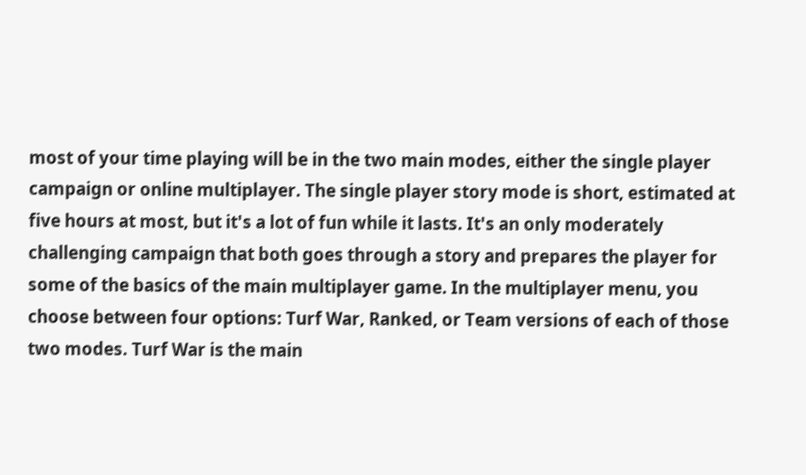most of your time playing will be in the two main modes, either the single player campaign or online multiplayer. The single player story mode is short, estimated at five hours at most, but it's a lot of fun while it lasts. It's an only moderately challenging campaign that both goes through a story and prepares the player for some of the basics of the main multiplayer game. In the multiplayer menu, you choose between four options: Turf War, Ranked, or Team versions of each of those two modes. Turf War is the main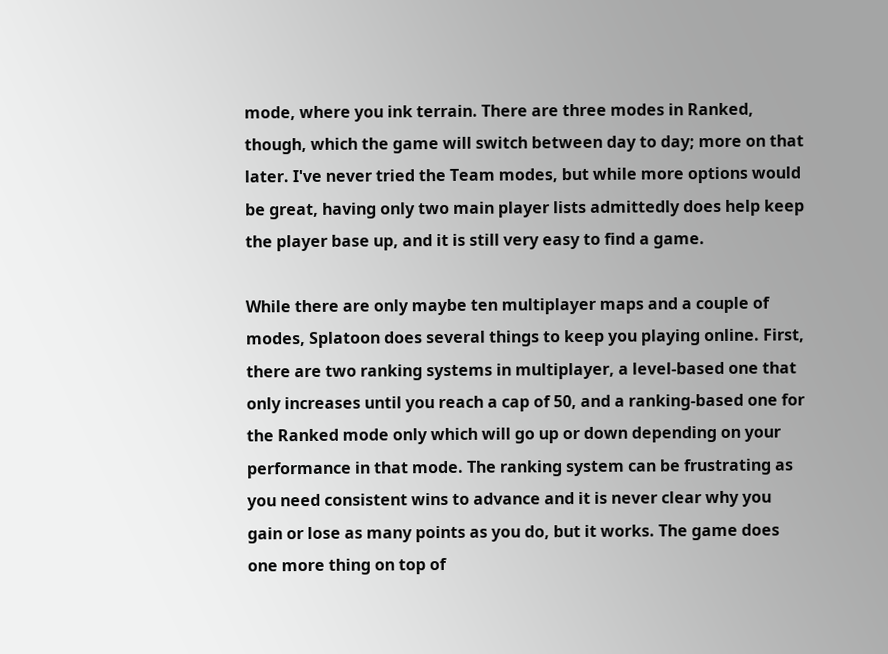mode, where you ink terrain. There are three modes in Ranked, though, which the game will switch between day to day; more on that later. I've never tried the Team modes, but while more options would be great, having only two main player lists admittedly does help keep the player base up, and it is still very easy to find a game.

While there are only maybe ten multiplayer maps and a couple of modes, Splatoon does several things to keep you playing online. First, there are two ranking systems in multiplayer, a level-based one that only increases until you reach a cap of 50, and a ranking-based one for the Ranked mode only which will go up or down depending on your performance in that mode. The ranking system can be frustrating as you need consistent wins to advance and it is never clear why you gain or lose as many points as you do, but it works. The game does one more thing on top of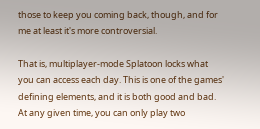those to keep you coming back, though, and for me at least it's more controversial.

That is, multiplayer-mode Splatoon locks what you can access each day. This is one of the games' defining elements, and it is both good and bad. At any given time, you can only play two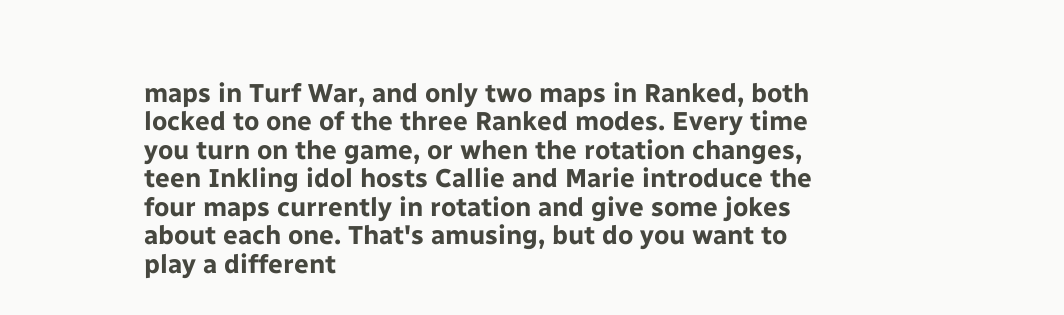maps in Turf War, and only two maps in Ranked, both locked to one of the three Ranked modes. Every time you turn on the game, or when the rotation changes, teen Inkling idol hosts Callie and Marie introduce the four maps currently in rotation and give some jokes about each one. That's amusing, but do you want to play a different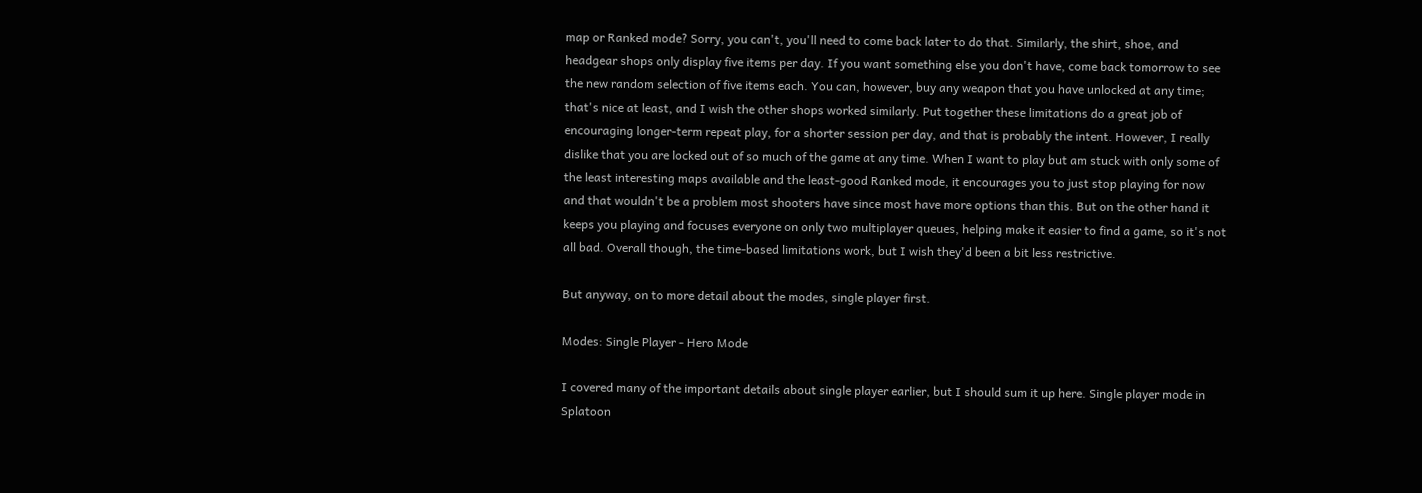map or Ranked mode? Sorry, you can't, you'll need to come back later to do that. Similarly, the shirt, shoe, and headgear shops only display five items per day. If you want something else you don't have, come back tomorrow to see the new random selection of five items each. You can, however, buy any weapon that you have unlocked at any time; that's nice at least, and I wish the other shops worked similarly. Put together these limitations do a great job of encouraging longer-term repeat play, for a shorter session per day, and that is probably the intent. However, I really dislike that you are locked out of so much of the game at any time. When I want to play but am stuck with only some of the least interesting maps available and the least-good Ranked mode, it encourages you to just stop playing for now and that wouldn't be a problem most shooters have since most have more options than this. But on the other hand it keeps you playing and focuses everyone on only two multiplayer queues, helping make it easier to find a game, so it's not all bad. Overall though, the time-based limitations work, but I wish they'd been a bit less restrictive.

But anyway, on to more detail about the modes, single player first.

Modes: Single Player - Hero Mode

I covered many of the important details about single player earlier, but I should sum it up here. Single player mode in Splatoon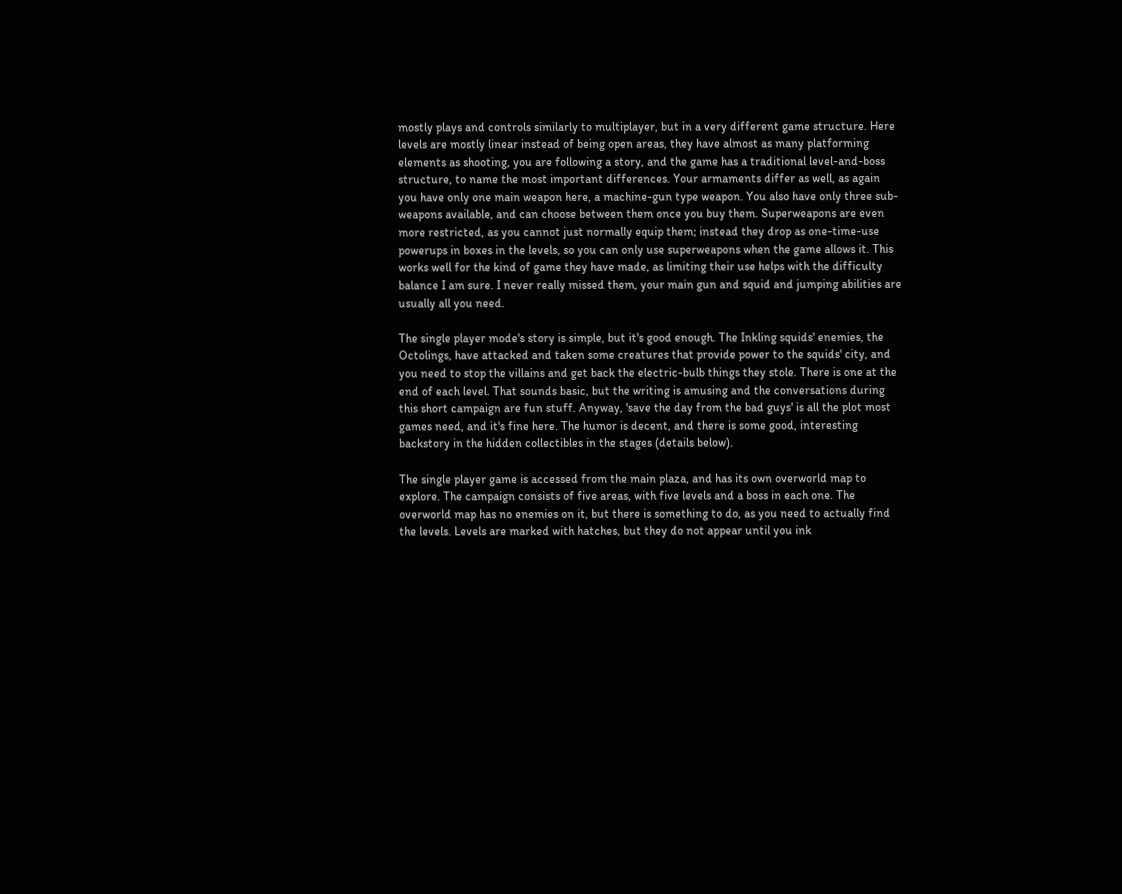mostly plays and controls similarly to multiplayer, but in a very different game structure. Here levels are mostly linear instead of being open areas, they have almost as many platforming elements as shooting, you are following a story, and the game has a traditional level-and-boss structure, to name the most important differences. Your armaments differ as well, as again you have only one main weapon here, a machine-gun type weapon. You also have only three sub-weapons available, and can choose between them once you buy them. Superweapons are even more restricted, as you cannot just normally equip them; instead they drop as one-time-use powerups in boxes in the levels, so you can only use superweapons when the game allows it. This works well for the kind of game they have made, as limiting their use helps with the difficulty balance I am sure. I never really missed them, your main gun and squid and jumping abilities are usually all you need.

The single player mode's story is simple, but it's good enough. The Inkling squids' enemies, the Octolings, have attacked and taken some creatures that provide power to the squids' city, and you need to stop the villains and get back the electric-bulb things they stole. There is one at the end of each level. That sounds basic, but the writing is amusing and the conversations during this short campaign are fun stuff. Anyway, 'save the day from the bad guys' is all the plot most games need, and it's fine here. The humor is decent, and there is some good, interesting backstory in the hidden collectibles in the stages (details below).

The single player game is accessed from the main plaza, and has its own overworld map to explore. The campaign consists of five areas, with five levels and a boss in each one. The overworld map has no enemies on it, but there is something to do, as you need to actually find the levels. Levels are marked with hatches, but they do not appear until you ink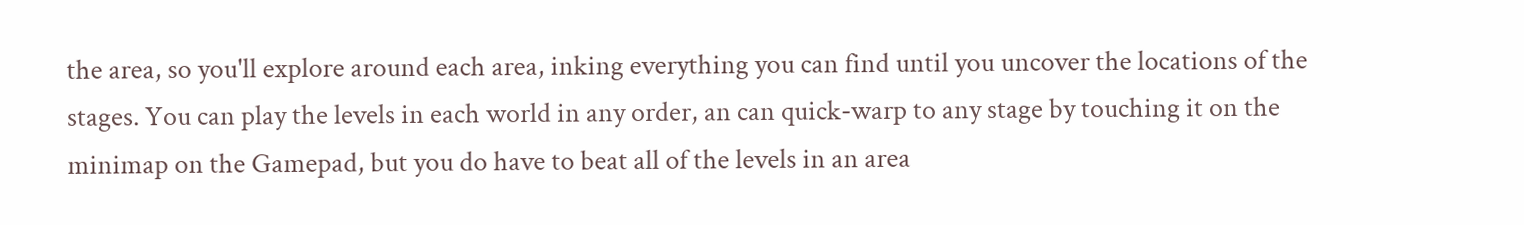the area, so you'll explore around each area, inking everything you can find until you uncover the locations of the stages. You can play the levels in each world in any order, an can quick-warp to any stage by touching it on the minimap on the Gamepad, but you do have to beat all of the levels in an area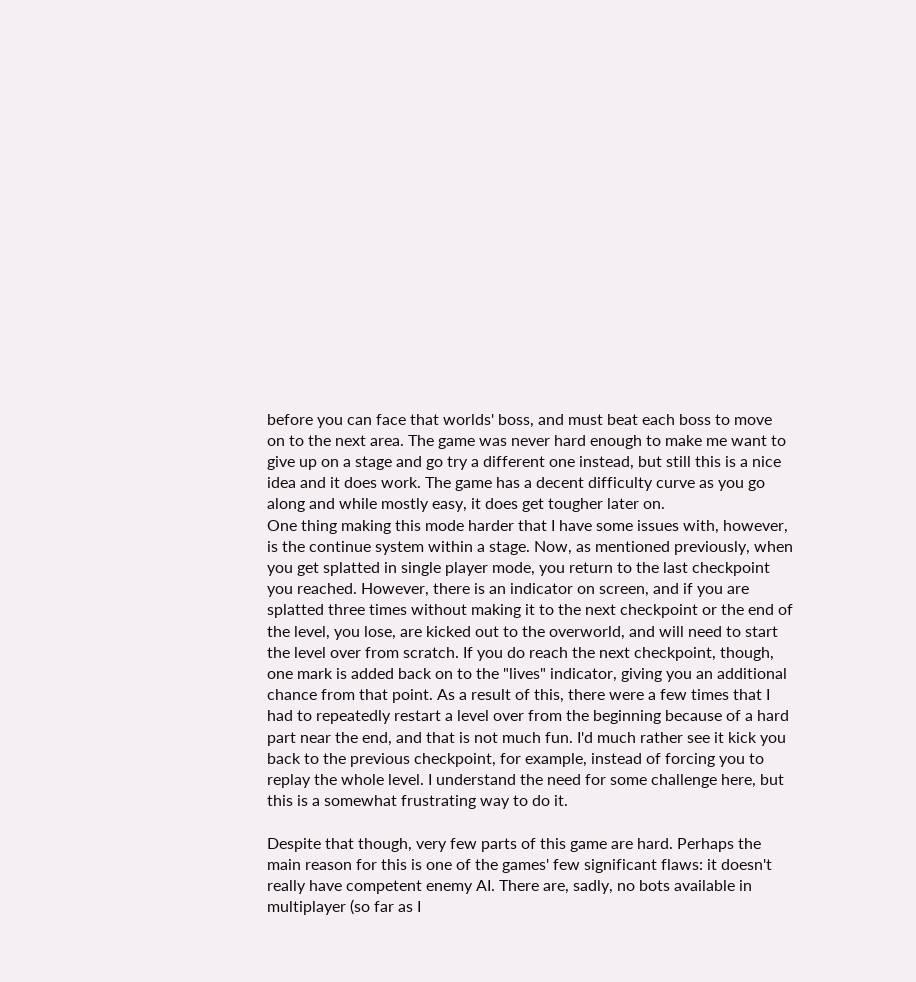before you can face that worlds' boss, and must beat each boss to move on to the next area. The game was never hard enough to make me want to give up on a stage and go try a different one instead, but still this is a nice idea and it does work. The game has a decent difficulty curve as you go along and while mostly easy, it does get tougher later on.
One thing making this mode harder that I have some issues with, however, is the continue system within a stage. Now, as mentioned previously, when you get splatted in single player mode, you return to the last checkpoint you reached. However, there is an indicator on screen, and if you are splatted three times without making it to the next checkpoint or the end of the level, you lose, are kicked out to the overworld, and will need to start the level over from scratch. If you do reach the next checkpoint, though, one mark is added back on to the "lives" indicator, giving you an additional chance from that point. As a result of this, there were a few times that I had to repeatedly restart a level over from the beginning because of a hard part near the end, and that is not much fun. I'd much rather see it kick you back to the previous checkpoint, for example, instead of forcing you to replay the whole level. I understand the need for some challenge here, but this is a somewhat frustrating way to do it.

Despite that though, very few parts of this game are hard. Perhaps the main reason for this is one of the games' few significant flaws: it doesn't really have competent enemy AI. There are, sadly, no bots available in multiplayer (so far as I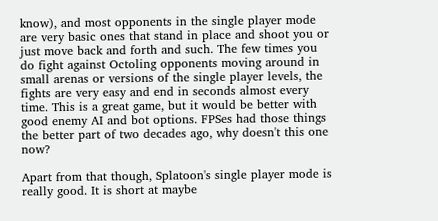know), and most opponents in the single player mode are very basic ones that stand in place and shoot you or just move back and forth and such. The few times you do fight against Octoling opponents moving around in small arenas or versions of the single player levels, the fights are very easy and end in seconds almost every time. This is a great game, but it would be better with good enemy AI and bot options. FPSes had those things the better part of two decades ago, why doesn't this one now?

Apart from that though, Splatoon's single player mode is really good. It is short at maybe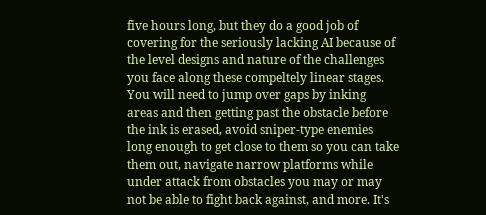five hours long, but they do a good job of covering for the seriously lacking AI because of the level designs and nature of the challenges you face along these compeltely linear stages. You will need to jump over gaps by inking areas and then getting past the obstacle before the ink is erased, avoid sniper-type enemies long enough to get close to them so you can take them out, navigate narrow platforms while under attack from obstacles you may or may not be able to fight back against, and more. It's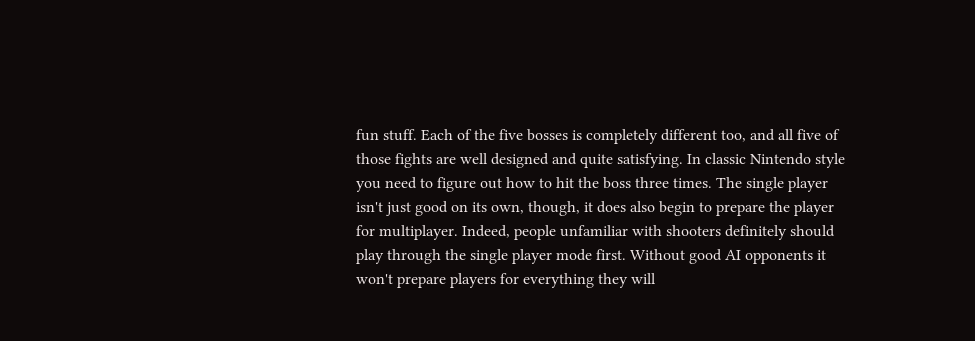fun stuff. Each of the five bosses is completely different too, and all five of those fights are well designed and quite satisfying. In classic Nintendo style you need to figure out how to hit the boss three times. The single player isn't just good on its own, though, it does also begin to prepare the player for multiplayer. Indeed, people unfamiliar with shooters definitely should play through the single player mode first. Without good AI opponents it won't prepare players for everything they will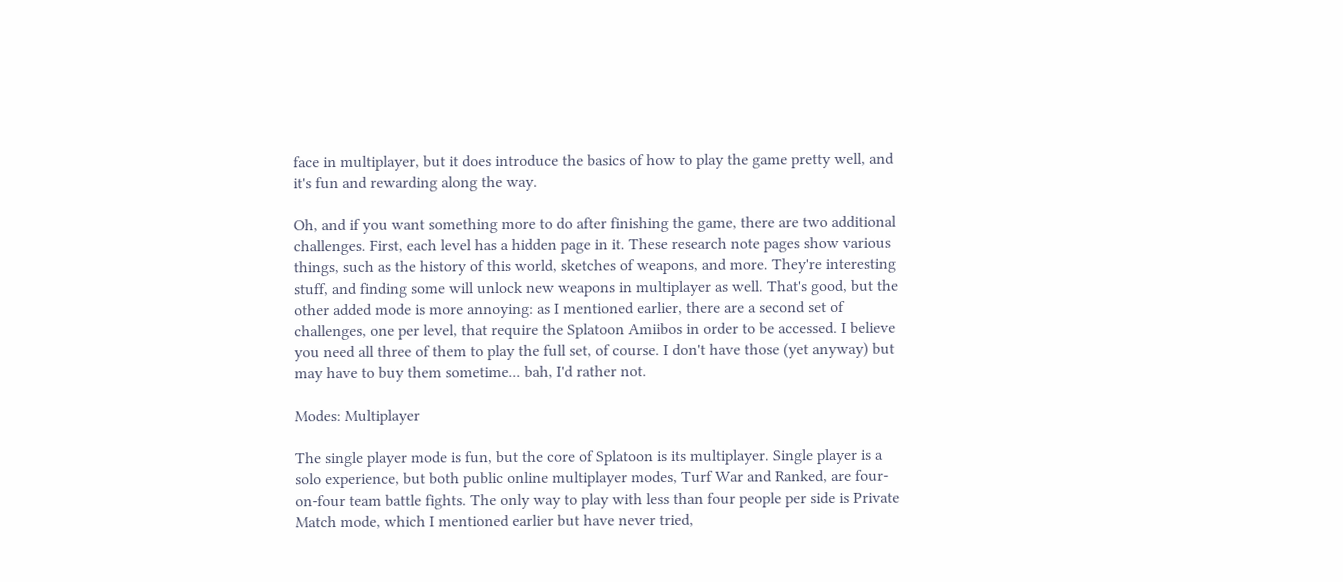face in multiplayer, but it does introduce the basics of how to play the game pretty well, and it's fun and rewarding along the way.

Oh, and if you want something more to do after finishing the game, there are two additional challenges. First, each level has a hidden page in it. These research note pages show various things, such as the history of this world, sketches of weapons, and more. They're interesting stuff, and finding some will unlock new weapons in multiplayer as well. That's good, but the other added mode is more annoying: as I mentioned earlier, there are a second set of challenges, one per level, that require the Splatoon Amiibos in order to be accessed. I believe you need all three of them to play the full set, of course. I don't have those (yet anyway) but may have to buy them sometime... bah, I'd rather not.

Modes: Multiplayer

The single player mode is fun, but the core of Splatoon is its multiplayer. Single player is a solo experience, but both public online multiplayer modes, Turf War and Ranked, are four-on-four team battle fights. The only way to play with less than four people per side is Private Match mode, which I mentioned earlier but have never tried,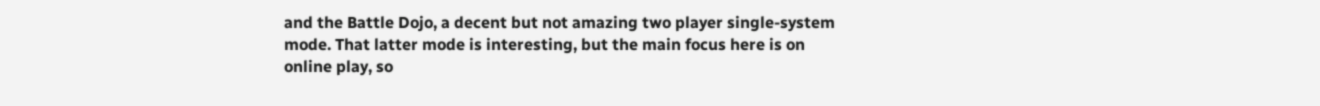and the Battle Dojo, a decent but not amazing two player single-system mode. That latter mode is interesting, but the main focus here is on online play, so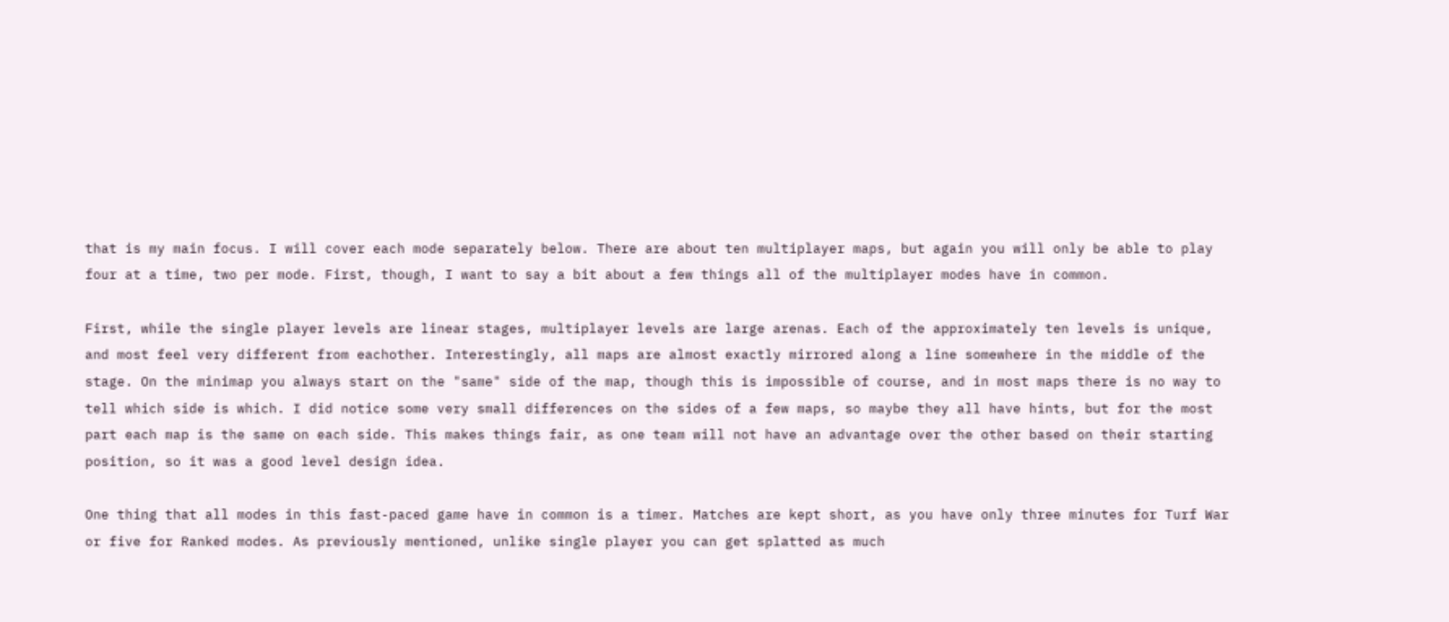that is my main focus. I will cover each mode separately below. There are about ten multiplayer maps, but again you will only be able to play four at a time, two per mode. First, though, I want to say a bit about a few things all of the multiplayer modes have in common.

First, while the single player levels are linear stages, multiplayer levels are large arenas. Each of the approximately ten levels is unique, and most feel very different from eachother. Interestingly, all maps are almost exactly mirrored along a line somewhere in the middle of the stage. On the minimap you always start on the "same" side of the map, though this is impossible of course, and in most maps there is no way to tell which side is which. I did notice some very small differences on the sides of a few maps, so maybe they all have hints, but for the most part each map is the same on each side. This makes things fair, as one team will not have an advantage over the other based on their starting position, so it was a good level design idea.

One thing that all modes in this fast-paced game have in common is a timer. Matches are kept short, as you have only three minutes for Turf War or five for Ranked modes. As previously mentioned, unlike single player you can get splatted as much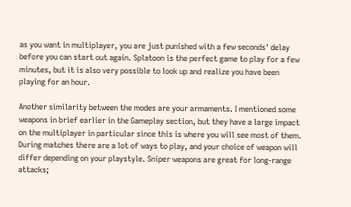as you want in multiplayer, you are just punished with a few seconds' delay before you can start out again. Splatoon is the perfect game to play for a few minutes, but it is also very possible to look up and realize you have been playing for an hour.

Another similarity between the modes are your armaments. I mentioned some weapons in brief earlier in the Gameplay section, but they have a large impact on the multiplayer in particular since this is where you will see most of them. During matches there are a lot of ways to play, and your choice of weapon will differ depending on your playstyle. Sniper weapons are great for long-range attacks;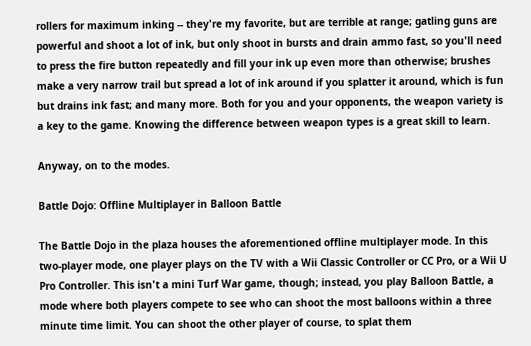rollers for maximum inking -- they're my favorite, but are terrible at range; gatling guns are powerful and shoot a lot of ink, but only shoot in bursts and drain ammo fast, so you'll need to press the fire button repeatedly and fill your ink up even more than otherwise; brushes make a very narrow trail but spread a lot of ink around if you splatter it around, which is fun but drains ink fast; and many more. Both for you and your opponents, the weapon variety is a key to the game. Knowing the difference between weapon types is a great skill to learn.

Anyway, on to the modes.

Battle Dojo: Offline Multiplayer in Balloon Battle

The Battle Dojo in the plaza houses the aforementioned offline multiplayer mode. In this two-player mode, one player plays on the TV with a Wii Classic Controller or CC Pro, or a Wii U Pro Controller. This isn't a mini Turf War game, though; instead, you play Balloon Battle, a mode where both players compete to see who can shoot the most balloons within a three minute time limit. You can shoot the other player of course, to splat them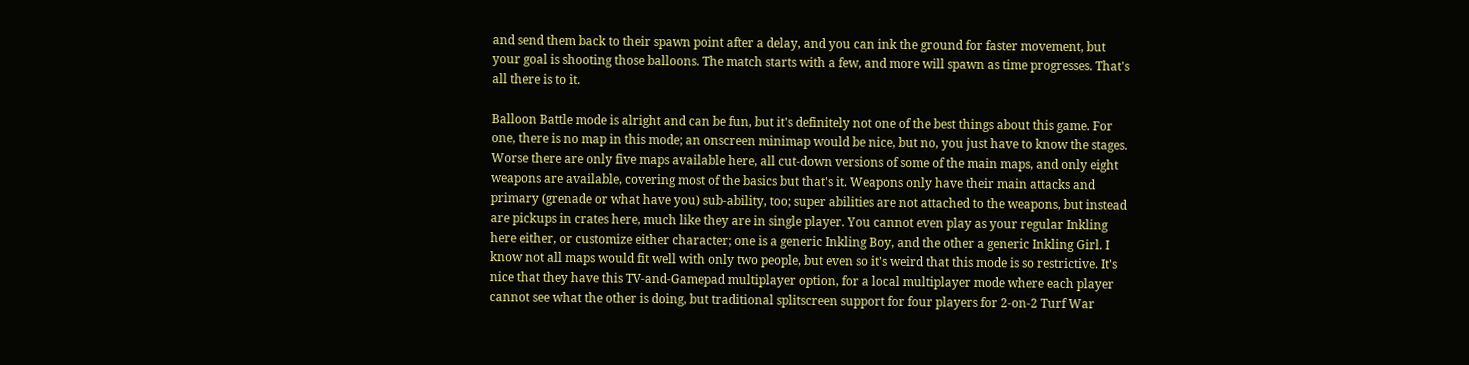and send them back to their spawn point after a delay, and you can ink the ground for faster movement, but your goal is shooting those balloons. The match starts with a few, and more will spawn as time progresses. That's all there is to it.

Balloon Battle mode is alright and can be fun, but it's definitely not one of the best things about this game. For one, there is no map in this mode; an onscreen minimap would be nice, but no, you just have to know the stages. Worse there are only five maps available here, all cut-down versions of some of the main maps, and only eight weapons are available, covering most of the basics but that's it. Weapons only have their main attacks and primary (grenade or what have you) sub-ability, too; super abilities are not attached to the weapons, but instead are pickups in crates here, much like they are in single player. You cannot even play as your regular Inkling here either, or customize either character; one is a generic Inkling Boy, and the other a generic Inkling Girl. I know not all maps would fit well with only two people, but even so it's weird that this mode is so restrictive. It's nice that they have this TV-and-Gamepad multiplayer option, for a local multiplayer mode where each player cannot see what the other is doing, but traditional splitscreen support for four players for 2-on-2 Turf War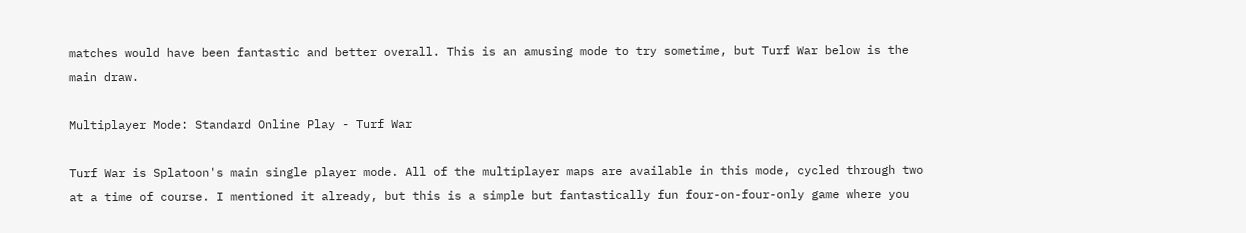matches would have been fantastic and better overall. This is an amusing mode to try sometime, but Turf War below is the main draw.

Multiplayer Mode: Standard Online Play - Turf War

Turf War is Splatoon's main single player mode. All of the multiplayer maps are available in this mode, cycled through two at a time of course. I mentioned it already, but this is a simple but fantastically fun four-on-four-only game where you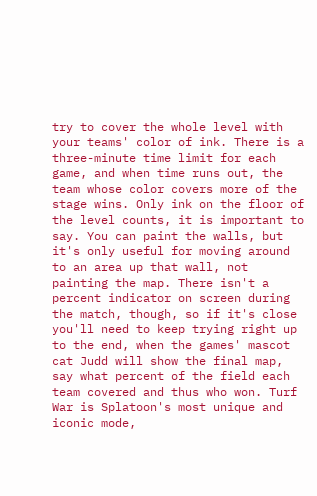try to cover the whole level with your teams' color of ink. There is a three-minute time limit for each game, and when time runs out, the team whose color covers more of the stage wins. Only ink on the floor of the level counts, it is important to say. You can paint the walls, but it's only useful for moving around to an area up that wall, not painting the map. There isn't a percent indicator on screen during the match, though, so if it's close you'll need to keep trying right up to the end, when the games' mascot cat Judd will show the final map, say what percent of the field each team covered and thus who won. Turf War is Splatoon's most unique and iconic mode,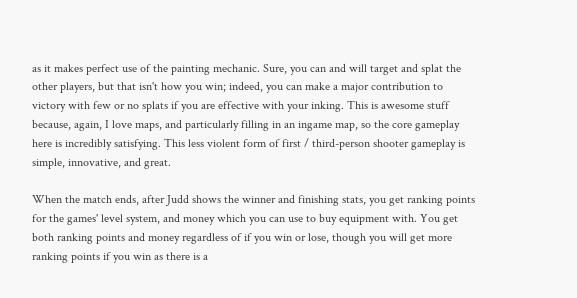as it makes perfect use of the painting mechanic. Sure, you can and will target and splat the other players, but that isn't how you win; indeed, you can make a major contribution to victory with few or no splats if you are effective with your inking. This is awesome stuff because, again, I love maps, and particularly filling in an ingame map, so the core gameplay here is incredibly satisfying. This less violent form of first / third-person shooter gameplay is simple, innovative, and great.

When the match ends, after Judd shows the winner and finishing stats, you get ranking points for the games' level system, and money which you can use to buy equipment with. You get both ranking points and money regardless of if you win or lose, though you will get more ranking points if you win as there is a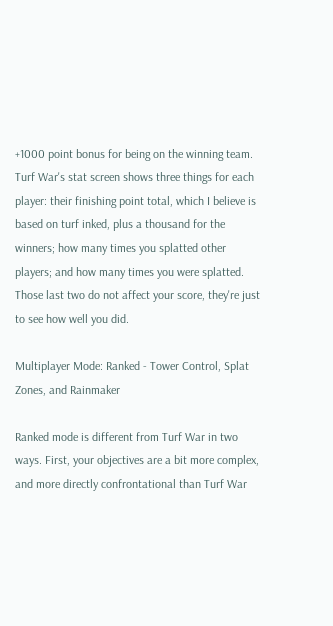+1000 point bonus for being on the winning team. Turf War's stat screen shows three things for each player: their finishing point total, which I believe is based on turf inked, plus a thousand for the winners; how many times you splatted other players; and how many times you were splatted. Those last two do not affect your score, they're just to see how well you did.

Multiplayer Mode: Ranked - Tower Control, Splat Zones, and Rainmaker

Ranked mode is different from Turf War in two ways. First, your objectives are a bit more complex, and more directly confrontational than Turf War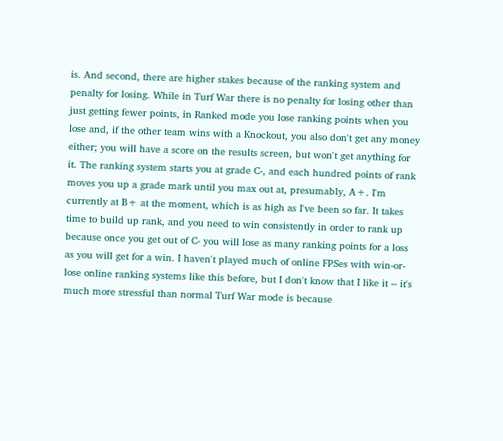is. And second, there are higher stakes because of the ranking system and penalty for losing. While in Turf War there is no penalty for losing other than just getting fewer points, in Ranked mode you lose ranking points when you lose and, if the other team wins with a Knockout, you also don't get any money either; you will have a score on the results screen, but won't get anything for it. The ranking system starts you at grade C-, and each hundred points of rank moves you up a grade mark until you max out at, presumably, A+. I'm currently at B+ at the moment, which is as high as I've been so far. It takes time to build up rank, and you need to win consistently in order to rank up because once you get out of C- you will lose as many ranking points for a loss as you will get for a win. I haven't played much of online FPSes with win-or-lose online ranking systems like this before, but I don't know that I like it -- it's much more stressful than normal Turf War mode is because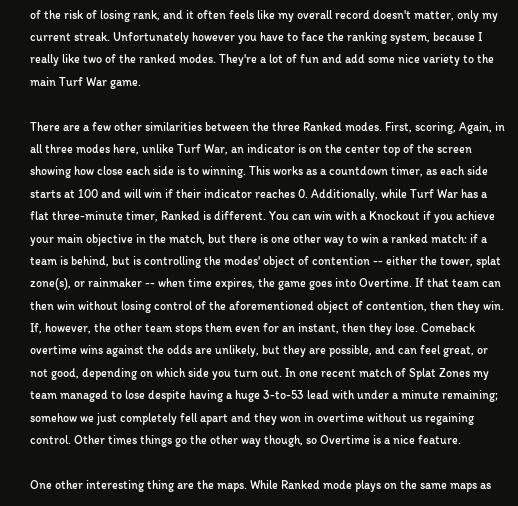of the risk of losing rank, and it often feels like my overall record doesn't matter, only my current streak. Unfortunately however you have to face the ranking system, because I really like two of the ranked modes. They're a lot of fun and add some nice variety to the main Turf War game.

There are a few other similarities between the three Ranked modes. First, scoring, Again, in all three modes here, unlike Turf War, an indicator is on the center top of the screen showing how close each side is to winning. This works as a countdown timer, as each side starts at 100 and will win if their indicator reaches 0. Additionally, while Turf War has a flat three-minute timer, Ranked is different. You can win with a Knockout if you achieve your main objective in the match, but there is one other way to win a ranked match: if a team is behind, but is controlling the modes' object of contention -- either the tower, splat zone(s), or rainmaker -- when time expires, the game goes into Overtime. If that team can then win without losing control of the aforementioned object of contention, then they win. If, however, the other team stops them even for an instant, then they lose. Comeback overtime wins against the odds are unlikely, but they are possible, and can feel great, or not good, depending on which side you turn out. In one recent match of Splat Zones my team managed to lose despite having a huge 3-to-53 lead with under a minute remaining; somehow we just completely fell apart and they won in overtime without us regaining control. Other times things go the other way though, so Overtime is a nice feature.

One other interesting thing are the maps. While Ranked mode plays on the same maps as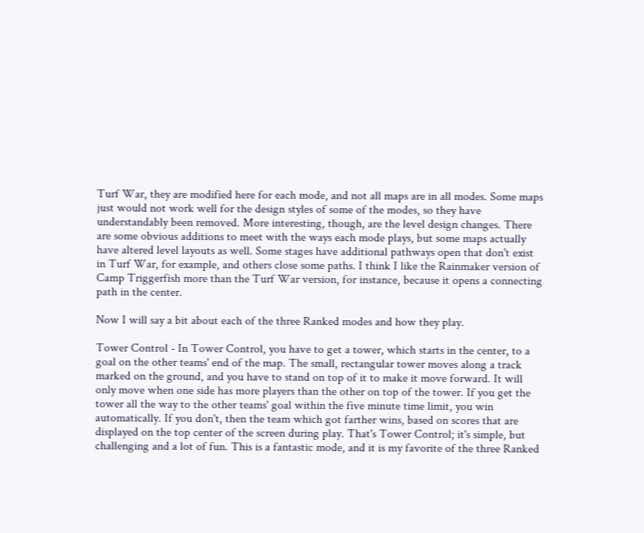Turf War, they are modified here for each mode, and not all maps are in all modes. Some maps just would not work well for the design styles of some of the modes, so they have understandably been removed. More interesting, though, are the level design changes. There are some obvious additions to meet with the ways each mode plays, but some maps actually have altered level layouts as well. Some stages have additional pathways open that don't exist in Turf War, for example, and others close some paths. I think I like the Rainmaker version of Camp Triggerfish more than the Turf War version, for instance, because it opens a connecting path in the center.

Now I will say a bit about each of the three Ranked modes and how they play.

Tower Control - In Tower Control, you have to get a tower, which starts in the center, to a goal on the other teams' end of the map. The small, rectangular tower moves along a track marked on the ground, and you have to stand on top of it to make it move forward. It will only move when one side has more players than the other on top of the tower. If you get the tower all the way to the other teams' goal within the five minute time limit, you win automatically. If you don't, then the team which got farther wins, based on scores that are displayed on the top center of the screen during play. That's Tower Control; it's simple, but challenging and a lot of fun. This is a fantastic mode, and it is my favorite of the three Ranked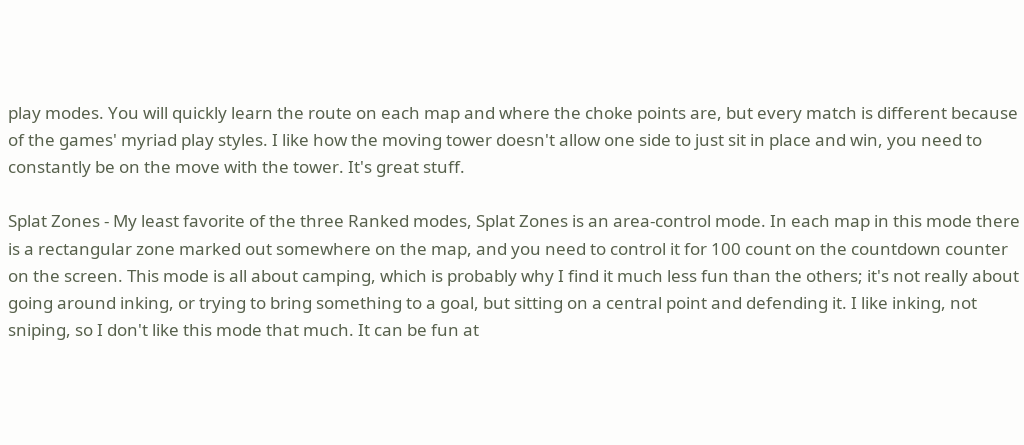play modes. You will quickly learn the route on each map and where the choke points are, but every match is different because of the games' myriad play styles. I like how the moving tower doesn't allow one side to just sit in place and win, you need to constantly be on the move with the tower. It's great stuff.

Splat Zones - My least favorite of the three Ranked modes, Splat Zones is an area-control mode. In each map in this mode there is a rectangular zone marked out somewhere on the map, and you need to control it for 100 count on the countdown counter on the screen. This mode is all about camping, which is probably why I find it much less fun than the others; it's not really about going around inking, or trying to bring something to a goal, but sitting on a central point and defending it. I like inking, not sniping, so I don't like this mode that much. It can be fun at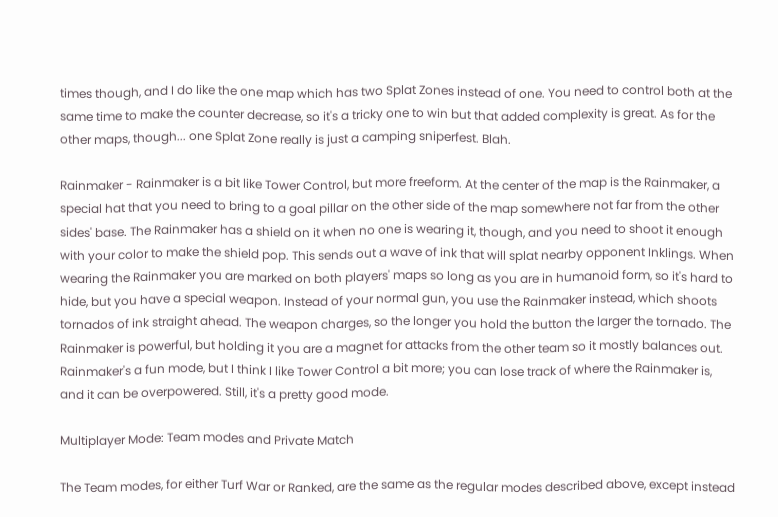times though, and I do like the one map which has two Splat Zones instead of one. You need to control both at the same time to make the counter decrease, so it's a tricky one to win but that added complexity is great. As for the other maps, though... one Splat Zone really is just a camping sniperfest. Blah.

Rainmaker - Rainmaker is a bit like Tower Control, but more freeform. At the center of the map is the Rainmaker, a special hat that you need to bring to a goal pillar on the other side of the map somewhere not far from the other sides' base. The Rainmaker has a shield on it when no one is wearing it, though, and you need to shoot it enough with your color to make the shield pop. This sends out a wave of ink that will splat nearby opponent Inklings. When wearing the Rainmaker you are marked on both players' maps so long as you are in humanoid form, so it's hard to hide, but you have a special weapon. Instead of your normal gun, you use the Rainmaker instead, which shoots tornados of ink straight ahead. The weapon charges, so the longer you hold the button the larger the tornado. The Rainmaker is powerful, but holding it you are a magnet for attacks from the other team so it mostly balances out. Rainmaker's a fun mode, but I think I like Tower Control a bit more; you can lose track of where the Rainmaker is, and it can be overpowered. Still, it's a pretty good mode.

Multiplayer Mode: Team modes and Private Match

The Team modes, for either Turf War or Ranked, are the same as the regular modes described above, except instead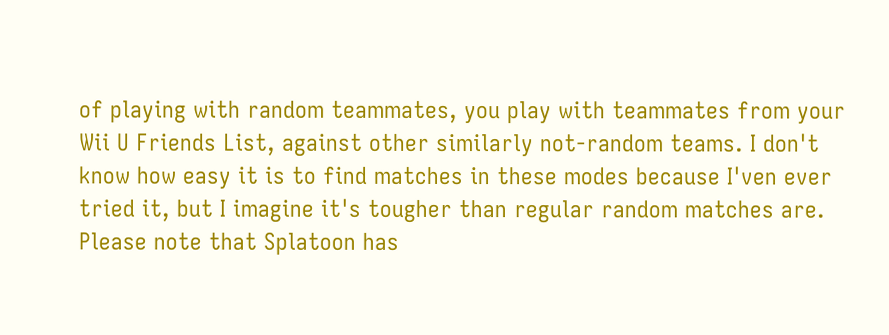of playing with random teammates, you play with teammates from your Wii U Friends List, against other similarly not-random teams. I don't know how easy it is to find matches in these modes because I'ven ever tried it, but I imagine it's tougher than regular random matches are. Please note that Splatoon has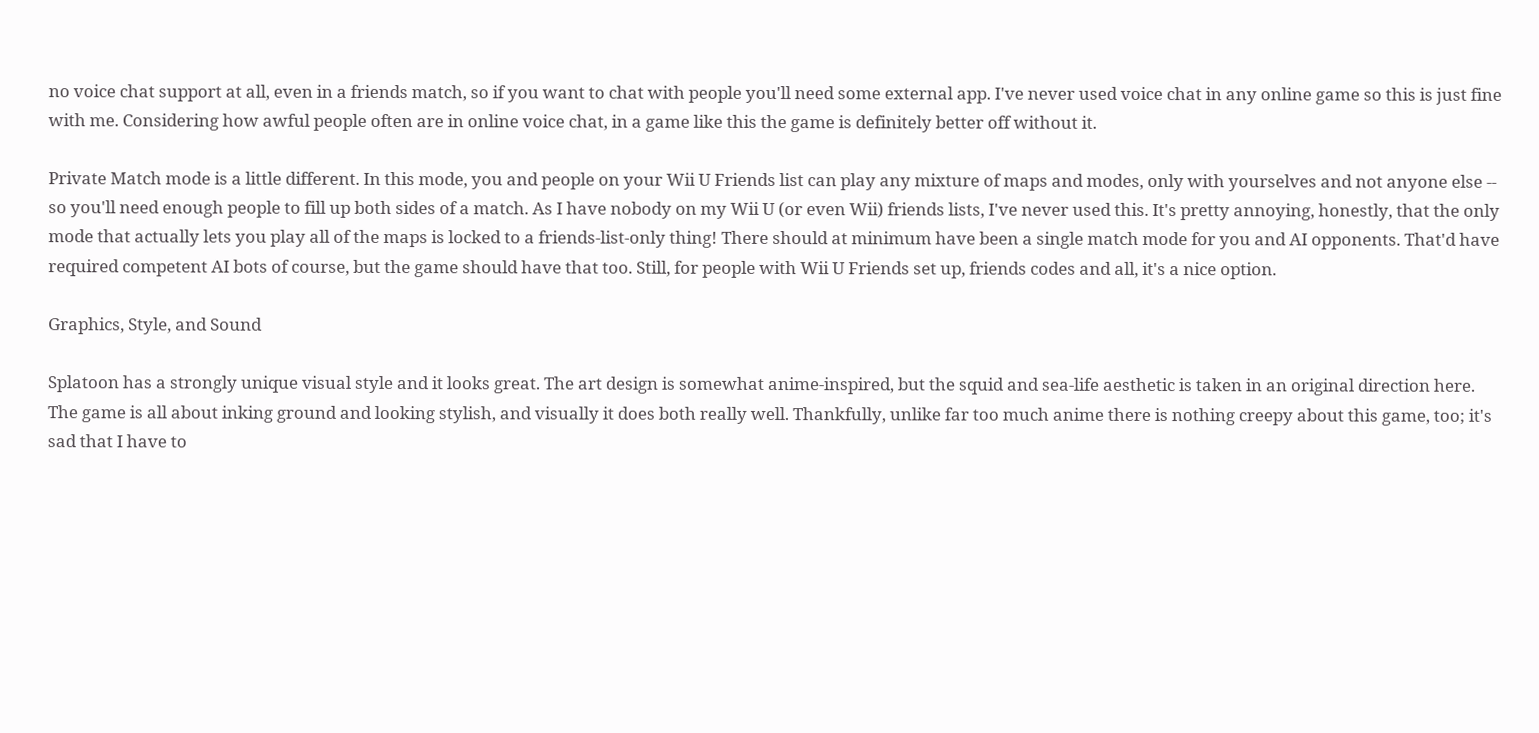no voice chat support at all, even in a friends match, so if you want to chat with people you'll need some external app. I've never used voice chat in any online game so this is just fine with me. Considering how awful people often are in online voice chat, in a game like this the game is definitely better off without it.

Private Match mode is a little different. In this mode, you and people on your Wii U Friends list can play any mixture of maps and modes, only with yourselves and not anyone else -- so you'll need enough people to fill up both sides of a match. As I have nobody on my Wii U (or even Wii) friends lists, I've never used this. It's pretty annoying, honestly, that the only mode that actually lets you play all of the maps is locked to a friends-list-only thing! There should at minimum have been a single match mode for you and AI opponents. That'd have required competent AI bots of course, but the game should have that too. Still, for people with Wii U Friends set up, friends codes and all, it's a nice option.

Graphics, Style, and Sound

Splatoon has a strongly unique visual style and it looks great. The art design is somewhat anime-inspired, but the squid and sea-life aesthetic is taken in an original direction here. The game is all about inking ground and looking stylish, and visually it does both really well. Thankfully, unlike far too much anime there is nothing creepy about this game, too; it's sad that I have to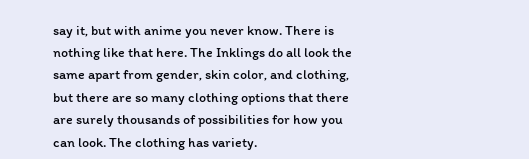say it, but with anime you never know. There is nothing like that here. The Inklings do all look the same apart from gender, skin color, and clothing, but there are so many clothing options that there are surely thousands of possibilities for how you can look. The clothing has variety.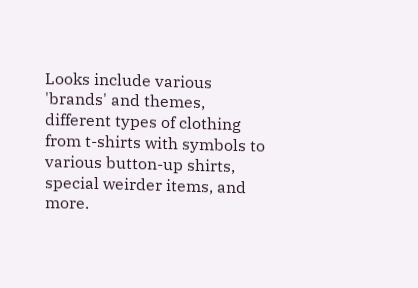Looks include various 'brands' and themes, different types of clothing from t-shirts with symbols to various button-up shirts, special weirder items, and more.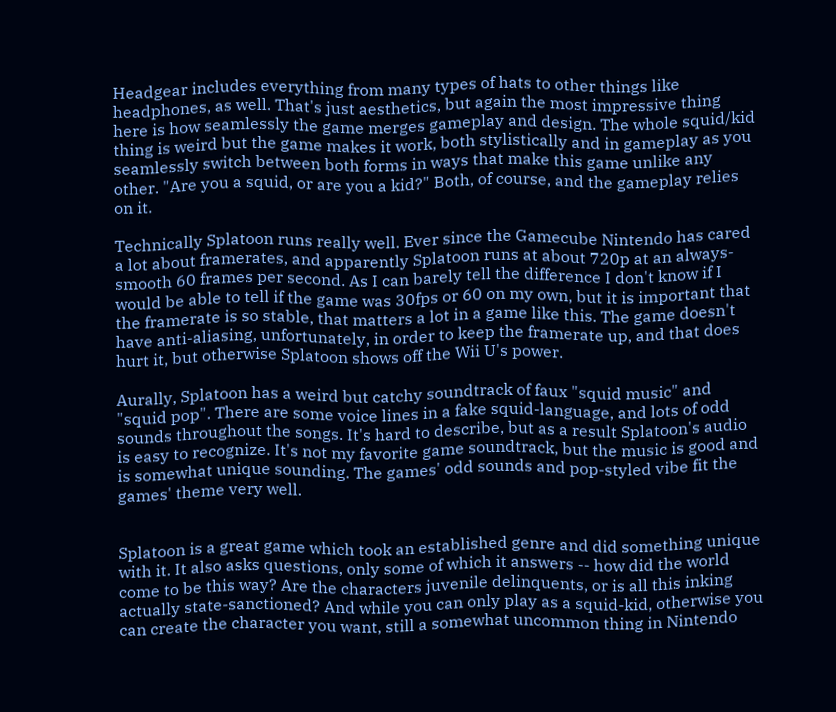Headgear includes everything from many types of hats to other things like headphones, as well. That's just aesthetics, but again the most impressive thing here is how seamlessly the game merges gameplay and design. The whole squid/kid thing is weird but the game makes it work, both stylistically and in gameplay as you seamlessly switch between both forms in ways that make this game unlike any other. "Are you a squid, or are you a kid?" Both, of course, and the gameplay relies on it.

Technically Splatoon runs really well. Ever since the Gamecube Nintendo has cared a lot about framerates, and apparently Splatoon runs at about 720p at an always-smooth 60 frames per second. As I can barely tell the difference I don't know if I would be able to tell if the game was 30fps or 60 on my own, but it is important that the framerate is so stable, that matters a lot in a game like this. The game doesn't have anti-aliasing, unfortunately, in order to keep the framerate up, and that does hurt it, but otherwise Splatoon shows off the Wii U's power.

Aurally, Splatoon has a weird but catchy soundtrack of faux "squid music" and "squid pop". There are some voice lines in a fake squid-language, and lots of odd sounds throughout the songs. It's hard to describe, but as a result Splatoon's audio is easy to recognize. It's not my favorite game soundtrack, but the music is good and is somewhat unique sounding. The games' odd sounds and pop-styled vibe fit the games' theme very well.


Splatoon is a great game which took an established genre and did something unique with it. It also asks questions, only some of which it answers -- how did the world come to be this way? Are the characters juvenile delinquents, or is all this inking actually state-sanctioned? And while you can only play as a squid-kid, otherwise you can create the character you want, still a somewhat uncommon thing in Nintendo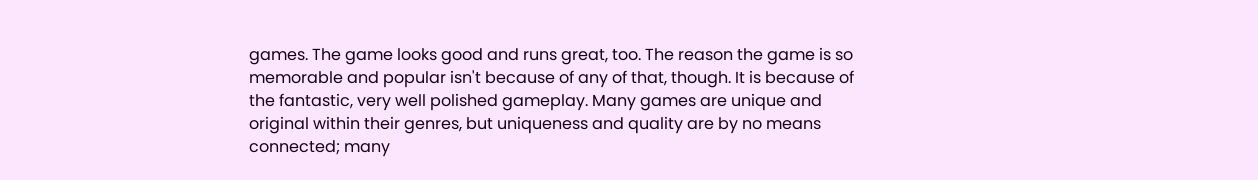games. The game looks good and runs great, too. The reason the game is so memorable and popular isn't because of any of that, though. It is because of the fantastic, very well polished gameplay. Many games are unique and original within their genres, but uniqueness and quality are by no means connected; many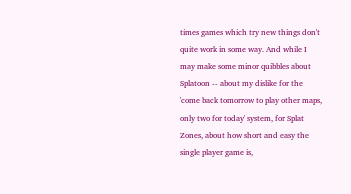times games which try new things don't quite work in some way. And while I may make some minor quibbles about Splatoon -- about my dislike for the 'come back tomorrow to play other maps, only two for today' system, for Splat Zones, about how short and easy the single player game is,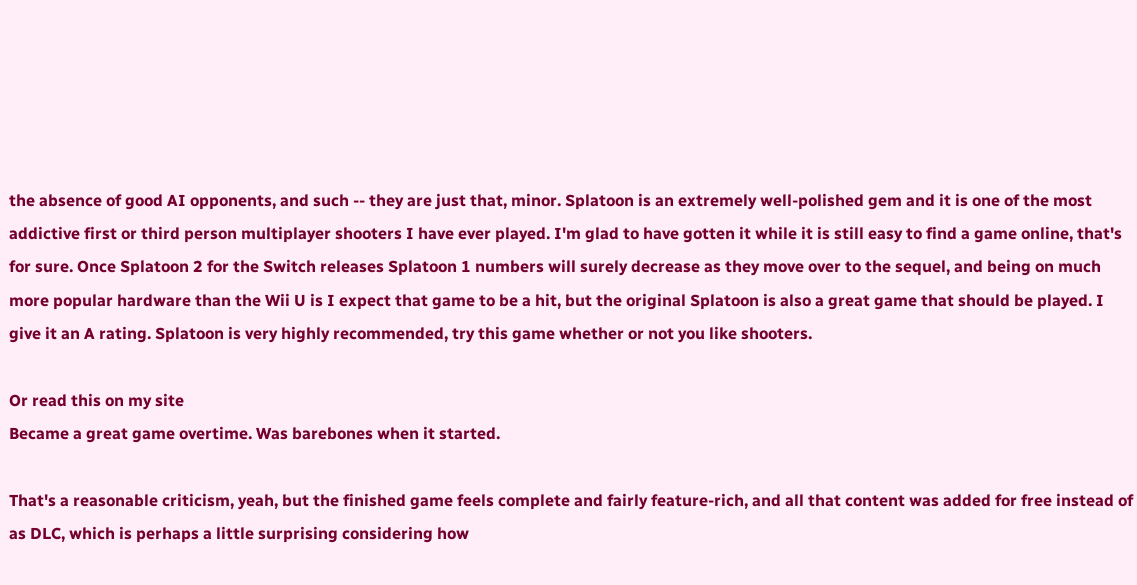the absence of good AI opponents, and such -- they are just that, minor. Splatoon is an extremely well-polished gem and it is one of the most addictive first or third person multiplayer shooters I have ever played. I'm glad to have gotten it while it is still easy to find a game online, that's for sure. Once Splatoon 2 for the Switch releases Splatoon 1 numbers will surely decrease as they move over to the sequel, and being on much more popular hardware than the Wii U is I expect that game to be a hit, but the original Splatoon is also a great game that should be played. I give it an A rating. Splatoon is very highly recommended, try this game whether or not you like shooters.

Or read this on my site
Became a great game overtime. Was barebones when it started.

That's a reasonable criticism, yeah, but the finished game feels complete and fairly feature-rich, and all that content was added for free instead of as DLC, which is perhaps a little surprising considering how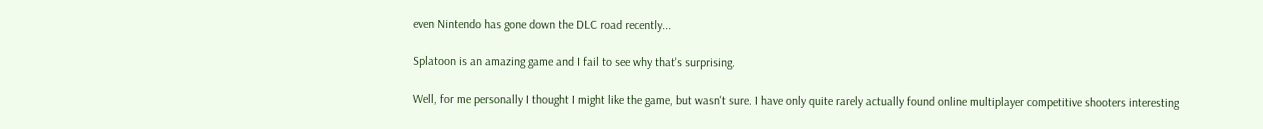even Nintendo has gone down the DLC road recently...

Splatoon is an amazing game and I fail to see why that's surprising.

Well, for me personally I thought I might like the game, but wasn't sure. I have only quite rarely actually found online multiplayer competitive shooters interesting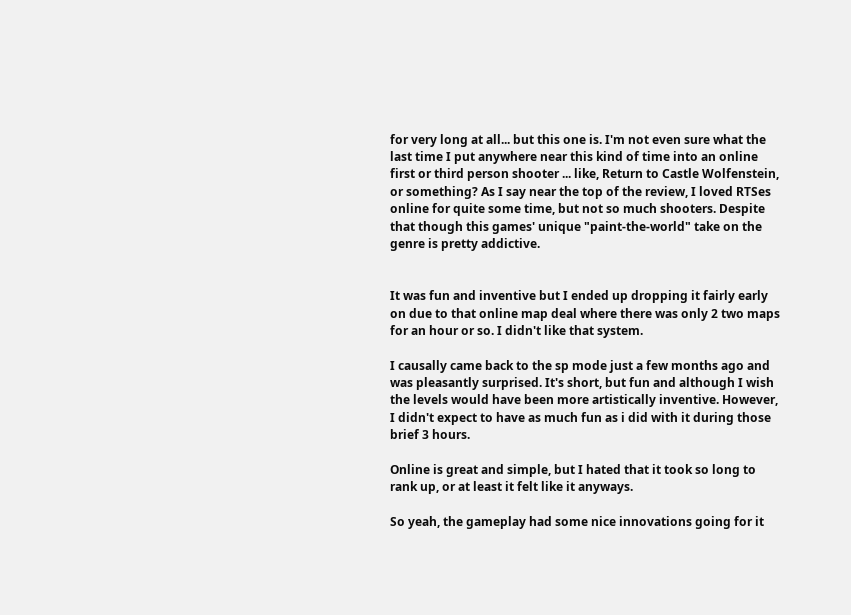for very long at all... but this one is. I'm not even sure what the last time I put anywhere near this kind of time into an online first or third person shooter ... like, Return to Castle Wolfenstein, or something? As I say near the top of the review, I loved RTSes online for quite some time, but not so much shooters. Despite that though this games' unique "paint-the-world" take on the genre is pretty addictive.


It was fun and inventive but I ended up dropping it fairly early on due to that online map deal where there was only 2 two maps for an hour or so. I didn't like that system.

I causally came back to the sp mode just a few months ago and was pleasantly surprised. It's short, but fun and although I wish the levels would have been more artistically inventive. However, I didn't expect to have as much fun as i did with it during those brief 3 hours.

Online is great and simple, but I hated that it took so long to rank up, or at least it felt like it anyways.

So yeah, the gameplay had some nice innovations going for it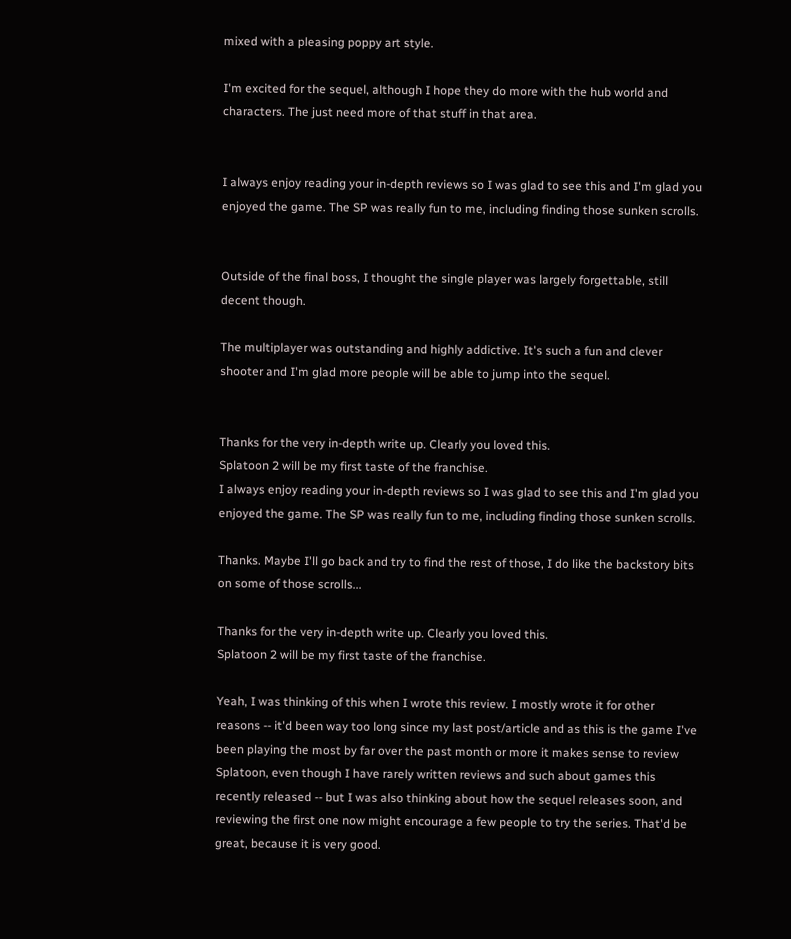mixed with a pleasing poppy art style.

I'm excited for the sequel, although I hope they do more with the hub world and characters. The just need more of that stuff in that area.


I always enjoy reading your in-depth reviews so I was glad to see this and I'm glad you enjoyed the game. The SP was really fun to me, including finding those sunken scrolls.


Outside of the final boss, I thought the single player was largely forgettable, still decent though.

The multiplayer was outstanding and highly addictive. It's such a fun and clever shooter and I'm glad more people will be able to jump into the sequel.


Thanks for the very in-depth write up. Clearly you loved this.
Splatoon 2 will be my first taste of the franchise.
I always enjoy reading your in-depth reviews so I was glad to see this and I'm glad you enjoyed the game. The SP was really fun to me, including finding those sunken scrolls.

Thanks. Maybe I'll go back and try to find the rest of those, I do like the backstory bits on some of those scrolls...

Thanks for the very in-depth write up. Clearly you loved this.
Splatoon 2 will be my first taste of the franchise.

Yeah, I was thinking of this when I wrote this review. I mostly wrote it for other reasons -- it'd been way too long since my last post/article and as this is the game I've been playing the most by far over the past month or more it makes sense to review Splatoon, even though I have rarely written reviews and such about games this recently released -- but I was also thinking about how the sequel releases soon, and reviewing the first one now might encourage a few people to try the series. That'd be great, because it is very good.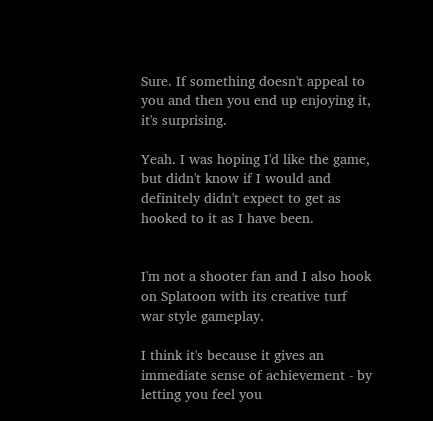Sure. If something doesn't appeal to you and then you end up enjoying it, it's surprising.

Yeah. I was hoping I'd like the game, but didn't know if I would and definitely didn't expect to get as hooked to it as I have been.


I'm not a shooter fan and I also hook on Splatoon with its creative turf war style gameplay.

I think it's because it gives an immediate sense of achievement - by letting you feel you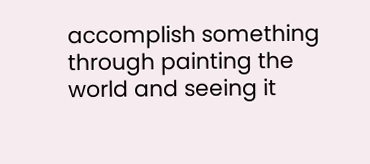accomplish something through painting the world and seeing it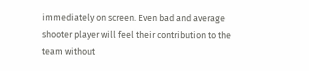immediately on screen. Even bad and average shooter player will feel their contribution to the team without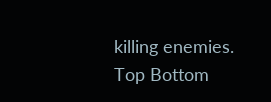killing enemies.
Top Bottom